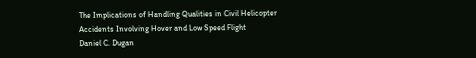The Implications of Handling Qualities in Civil Helicopter
Accidents Involving Hover and Low Speed Flight
Daniel C. Dugan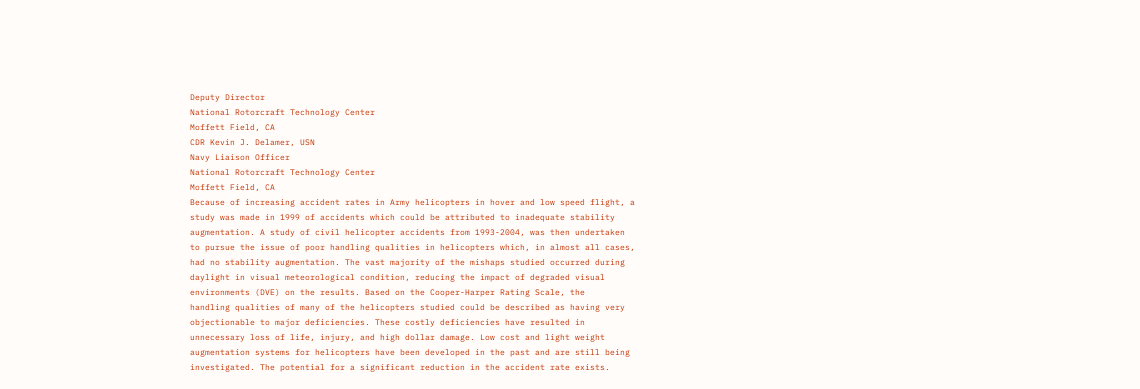Deputy Director
National Rotorcraft Technology Center
Moffett Field, CA
CDR Kevin J. Delamer, USN
Navy Liaison Officer
National Rotorcraft Technology Center
Moffett Field, CA
Because of increasing accident rates in Army helicopters in hover and low speed flight, a
study was made in 1999 of accidents which could be attributed to inadequate stability
augmentation. A study of civil helicopter accidents from 1993-2004, was then undertaken
to pursue the issue of poor handling qualities in helicopters which, in almost all cases,
had no stability augmentation. The vast majority of the mishaps studied occurred during
daylight in visual meteorological condition, reducing the impact of degraded visual
environments (DVE) on the results. Based on the Cooper-Harper Rating Scale, the
handling qualities of many of the helicopters studied could be described as having very
objectionable to major deficiencies. These costly deficiencies have resulted in
unnecessary loss of life, injury, and high dollar damage. Low cost and light weight
augmentation systems for helicopters have been developed in the past and are still being
investigated. The potential for a significant reduction in the accident rate exists.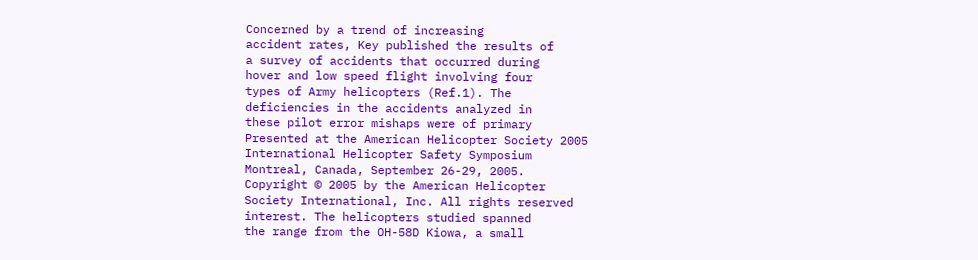Concerned by a trend of increasing
accident rates, Key published the results of
a survey of accidents that occurred during
hover and low speed flight involving four
types of Army helicopters (Ref.1). The
deficiencies in the accidents analyzed in
these pilot error mishaps were of primary
Presented at the American Helicopter Society 2005
International Helicopter Safety Symposium
Montreal, Canada, September 26-29, 2005.
Copyright © 2005 by the American Helicopter
Society International, Inc. All rights reserved
interest. The helicopters studied spanned
the range from the OH-58D Kiowa, a small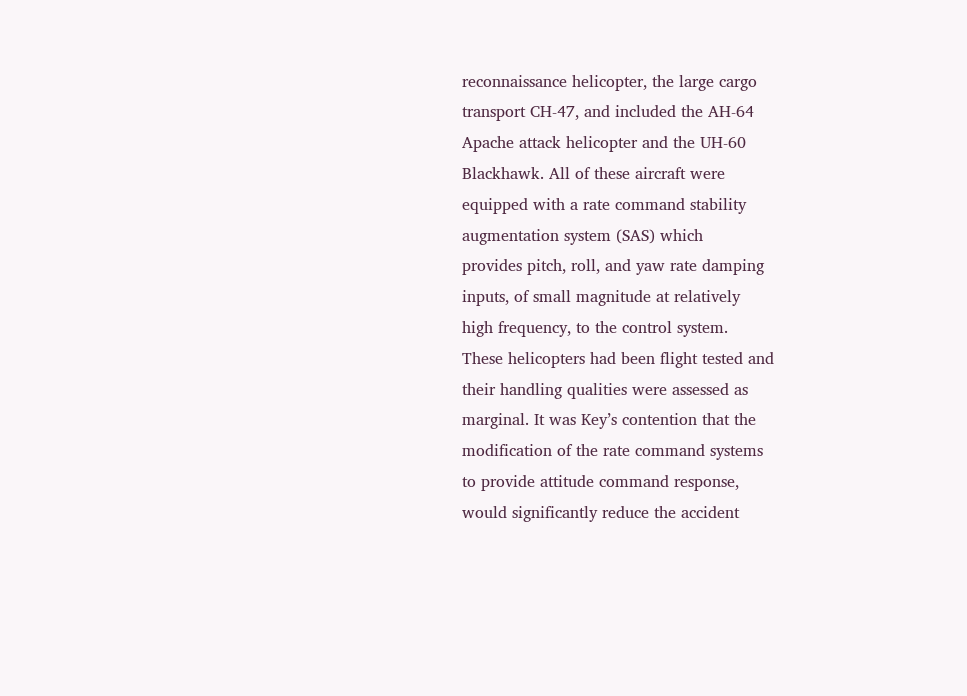reconnaissance helicopter, the large cargo
transport CH-47, and included the AH-64
Apache attack helicopter and the UH-60
Blackhawk. All of these aircraft were
equipped with a rate command stability
augmentation system (SAS) which
provides pitch, roll, and yaw rate damping
inputs, of small magnitude at relatively
high frequency, to the control system.
These helicopters had been flight tested and
their handling qualities were assessed as
marginal. It was Key’s contention that the
modification of the rate command systems
to provide attitude command response,
would significantly reduce the accident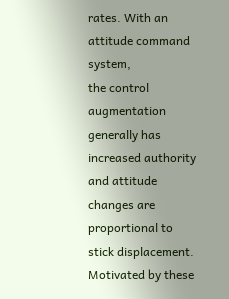rates. With an attitude command system,
the control augmentation generally has
increased authority and attitude changes are
proportional to stick displacement.
Motivated by these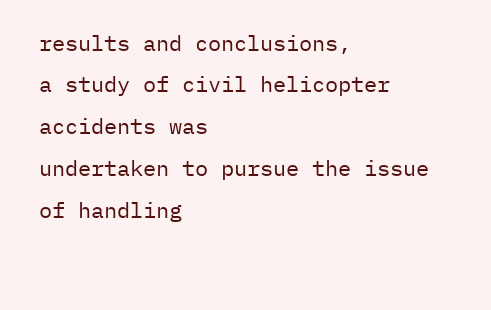results and conclusions,
a study of civil helicopter accidents was
undertaken to pursue the issue of handling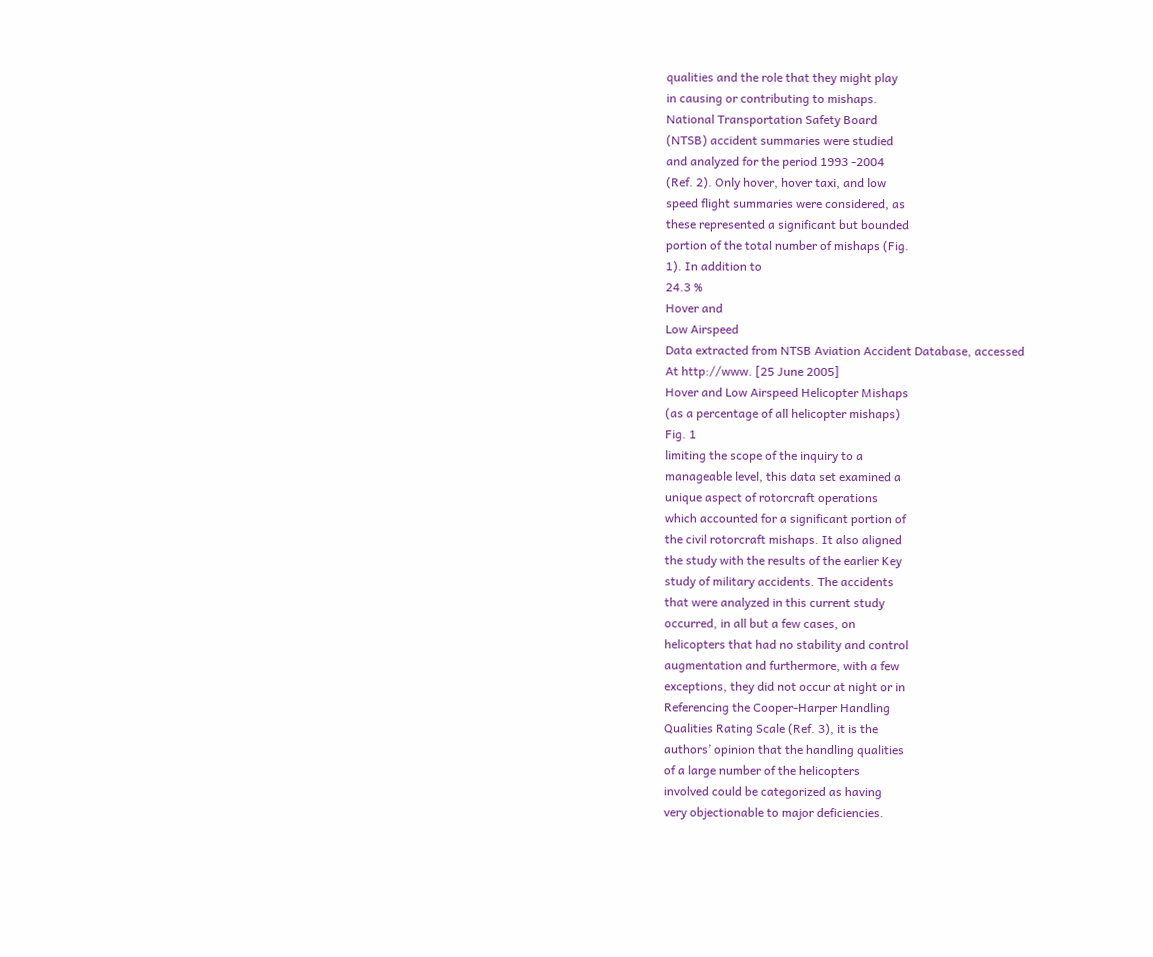qualities and the role that they might play
in causing or contributing to mishaps.
National Transportation Safety Board
(NTSB) accident summaries were studied
and analyzed for the period 1993 -2004
(Ref. 2). Only hover, hover taxi, and low
speed flight summaries were considered, as
these represented a significant but bounded
portion of the total number of mishaps (Fig.
1). In addition to
24.3 %
Hover and
Low Airspeed
Data extracted from NTSB Aviation Accident Database, accessed
At http://www. [25 June 2005]
Hover and Low Airspeed Helicopter Mishaps
(as a percentage of all helicopter mishaps)
Fig. 1
limiting the scope of the inquiry to a
manageable level, this data set examined a
unique aspect of rotorcraft operations
which accounted for a significant portion of
the civil rotorcraft mishaps. It also aligned
the study with the results of the earlier Key
study of military accidents. The accidents
that were analyzed in this current study
occurred, in all but a few cases, on
helicopters that had no stability and control
augmentation and furthermore, with a few
exceptions, they did not occur at night or in
Referencing the Cooper-Harper Handling
Qualities Rating Scale (Ref. 3), it is the
authors’ opinion that the handling qualities
of a large number of the helicopters
involved could be categorized as having
very objectionable to major deficiencies.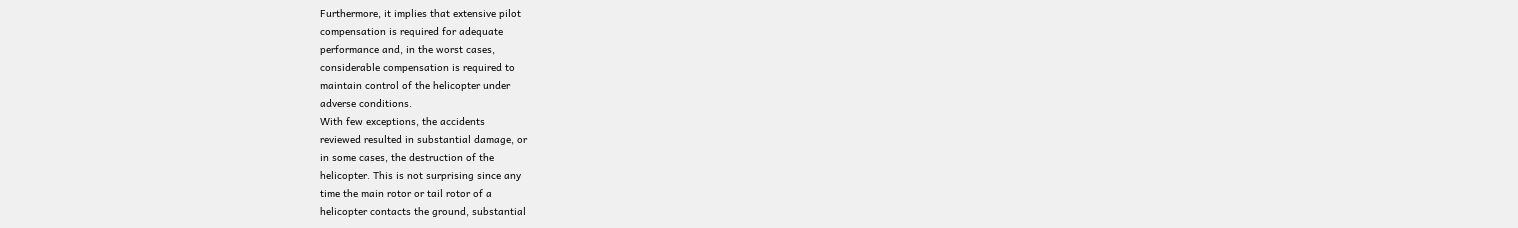Furthermore, it implies that extensive pilot
compensation is required for adequate
performance and, in the worst cases,
considerable compensation is required to
maintain control of the helicopter under
adverse conditions.
With few exceptions, the accidents
reviewed resulted in substantial damage, or
in some cases, the destruction of the
helicopter. This is not surprising since any
time the main rotor or tail rotor of a
helicopter contacts the ground, substantial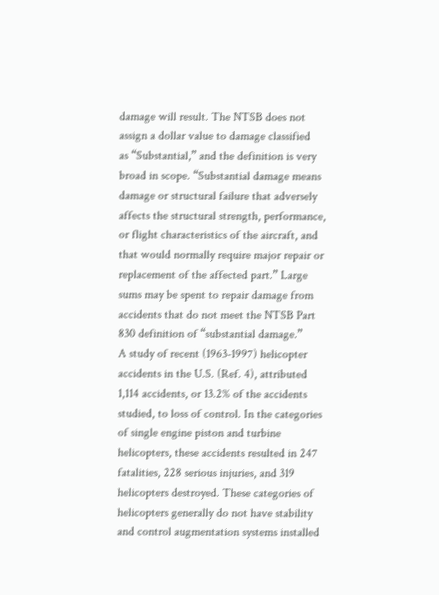damage will result. The NTSB does not
assign a dollar value to damage classified
as “Substantial,” and the definition is very
broad in scope. “Substantial damage means
damage or structural failure that adversely
affects the structural strength, performance,
or flight characteristics of the aircraft, and
that would normally require major repair or
replacement of the affected part.” Large
sums may be spent to repair damage from
accidents that do not meet the NTSB Part
830 definition of “substantial damage.”
A study of recent (1963-1997) helicopter
accidents in the U.S. (Ref. 4), attributed
1,114 accidents, or 13.2% of the accidents
studied, to loss of control. In the categories
of single engine piston and turbine
helicopters, these accidents resulted in 247
fatalities, 228 serious injuries, and 319
helicopters destroyed. These categories of
helicopters generally do not have stability
and control augmentation systems installed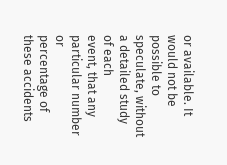or available. It would not be possible to
speculate, without a detailed study of each
event, that any particular number or
percentage of these accidents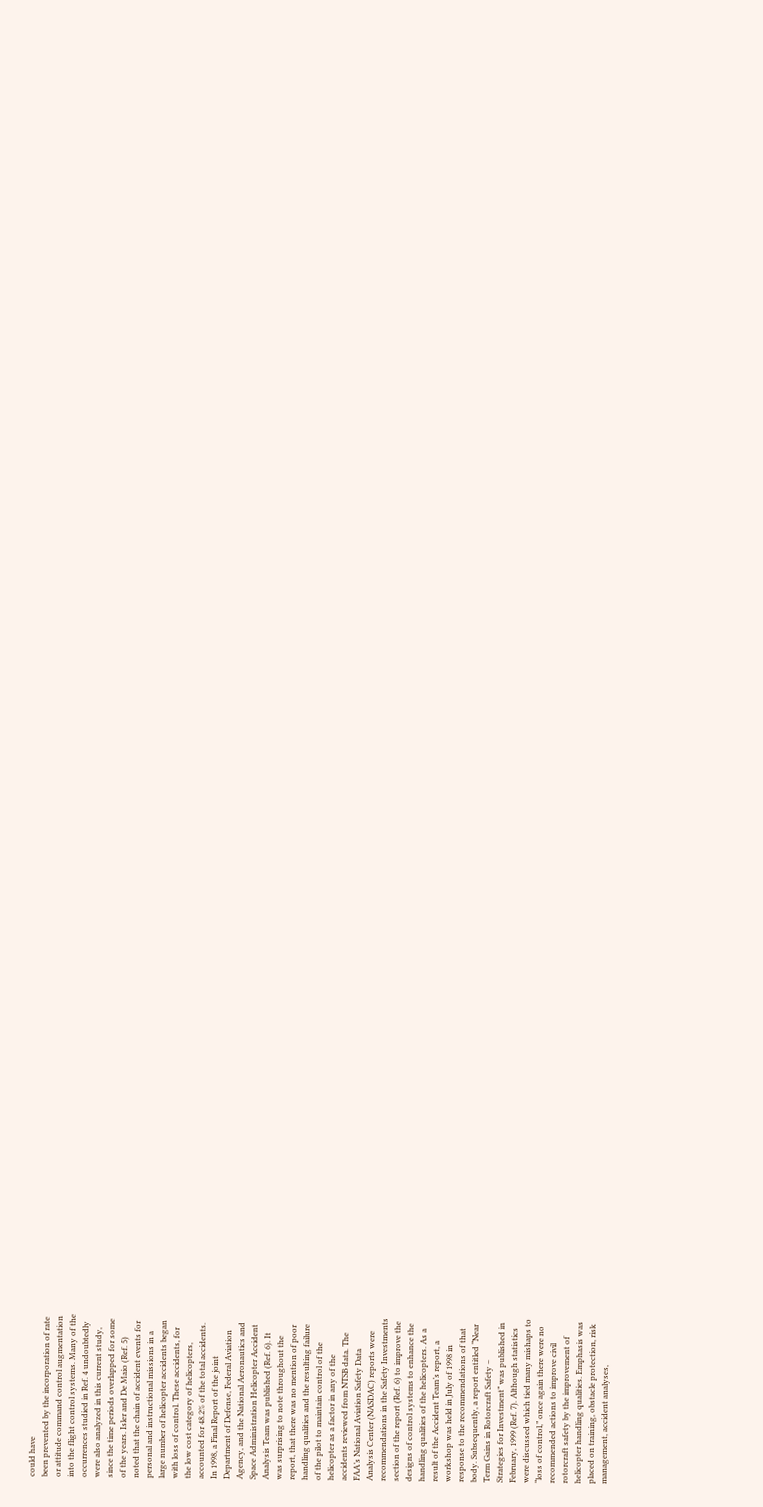could have
been prevented by the incorporation of rate
or attitude command control augmentation
into the flight control systems. Many of the
occurrences studied in Ref. 4 undoubtedly
were also analyzed in this current study,
since the time periods overlapped for some
of the years. Isler and De Maio (Ref. 5)
noted that the chain of accident events for
personal and instructional missions in a
large number of helicopter accidents began
with loss of control. These accidents, for
the low cost category of helicopters,
accounted for 48.2% of the total accidents.
In 1998, a Final Report of the joint
Department of Defense, Federal Aviation
Agency, and the National Aeronautics and
Space Administration Helicopter Accident
Analysis Team was published (Ref. 6). It
was surprising to note throughout the
report, that there was no mention of poor
handling qualities and the resulting failure
of the pilot to maintain control of the
helicopter as a factor in any of the
accidents reviewed from NTSB data. The
FAA’s National Aviation Safety Data
Analysis Center (NASDAC) reports were
recommendations in the Safety Investments
section of the report (Ref. 6) to improve the
designs of control systems to enhance the
handling qualities of the helicopters. As a
result of the Accident Team’s report, a
workshop was held in July of 1998 in
response to the recommendations of that
body. Subsequently, a report entitled “Near
Term Gains in Rotorcraft Safety –
Strategies for Investment” was published in
February, 1999 (Ref. 7). Although statistics
were discussed which tied many mishaps to
“loss of control,” once again there were no
recommended actions to improve civil
rotorcraft safety by the improvement of
helicopter handling qualities. Emphasis was
placed on training, obstacle protection, risk
management, accident analyses,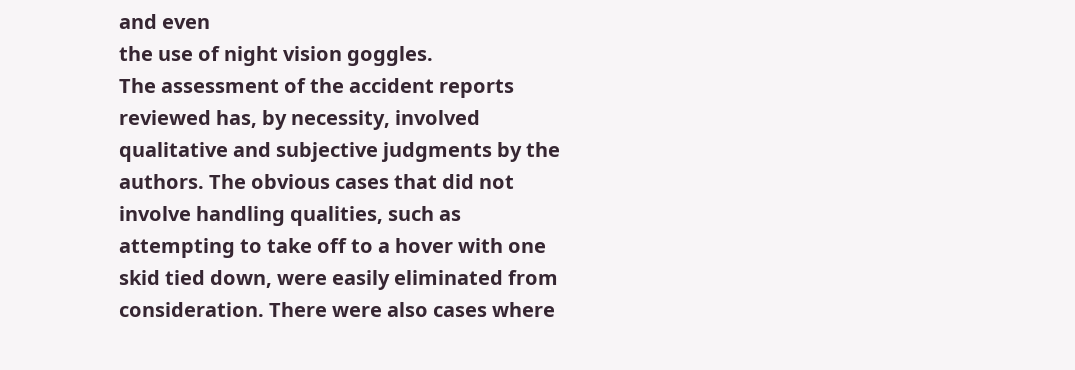and even
the use of night vision goggles.
The assessment of the accident reports
reviewed has, by necessity, involved
qualitative and subjective judgments by the
authors. The obvious cases that did not
involve handling qualities, such as
attempting to take off to a hover with one
skid tied down, were easily eliminated from
consideration. There were also cases where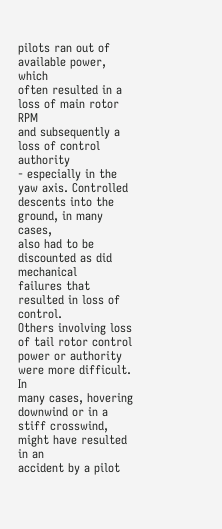pilots ran out of available power, which
often resulted in a loss of main rotor RPM
and subsequently a loss of control authority
- especially in the yaw axis. Controlled
descents into the ground, in many cases,
also had to be discounted as did mechanical
failures that resulted in loss of control.
Others involving loss of tail rotor control
power or authority were more difficult. In
many cases, hovering downwind or in a
stiff crosswind, might have resulted in an
accident by a pilot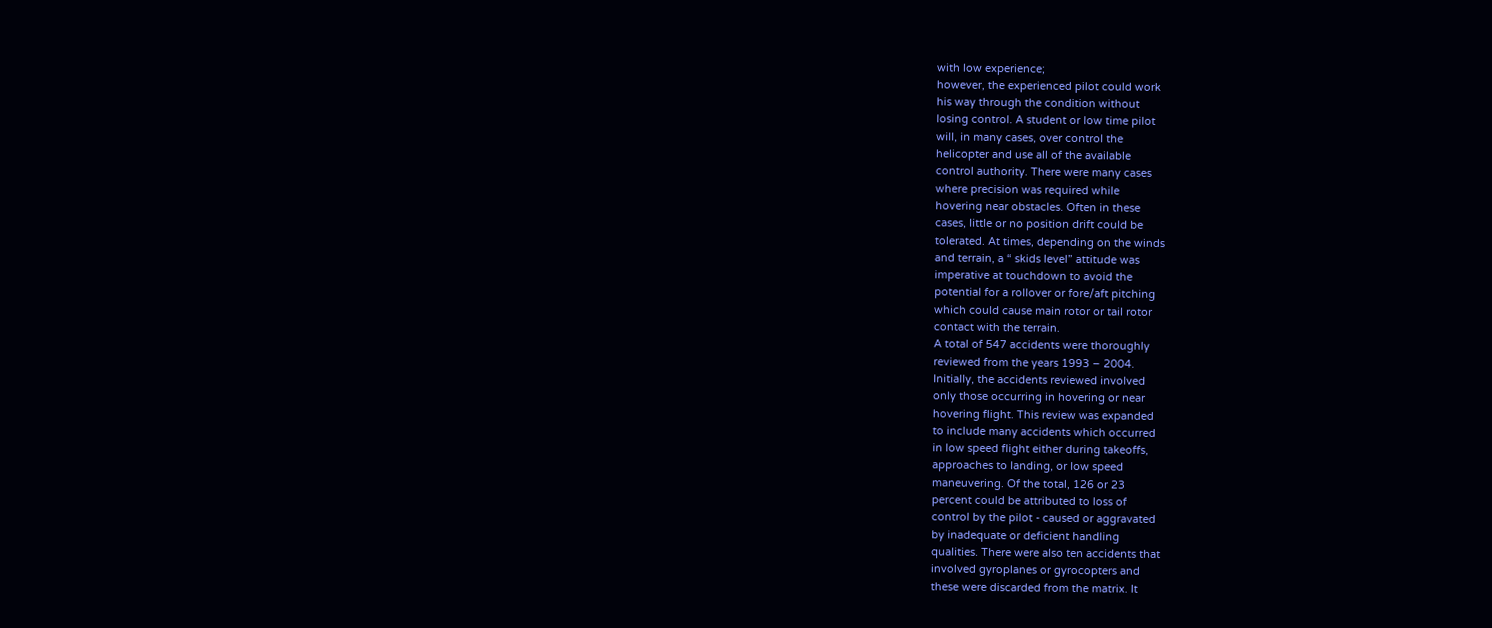with low experience;
however, the experienced pilot could work
his way through the condition without
losing control. A student or low time pilot
will, in many cases, over control the
helicopter and use all of the available
control authority. There were many cases
where precision was required while
hovering near obstacles. Often in these
cases, little or no position drift could be
tolerated. At times, depending on the winds
and terrain, a “ skids level” attitude was
imperative at touchdown to avoid the
potential for a rollover or fore/aft pitching
which could cause main rotor or tail rotor
contact with the terrain.
A total of 547 accidents were thoroughly
reviewed from the years 1993 – 2004.
Initially, the accidents reviewed involved
only those occurring in hovering or near
hovering flight. This review was expanded
to include many accidents which occurred
in low speed flight either during takeoffs,
approaches to landing, or low speed
maneuvering. Of the total, 126 or 23
percent could be attributed to loss of
control by the pilot - caused or aggravated
by inadequate or deficient handling
qualities. There were also ten accidents that
involved gyroplanes or gyrocopters and
these were discarded from the matrix. It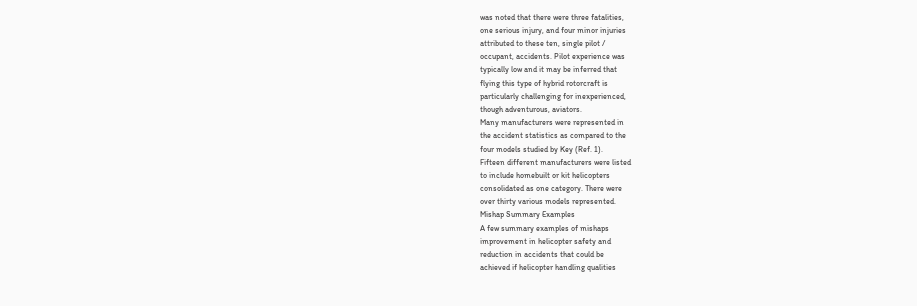was noted that there were three fatalities,
one serious injury, and four minor injuries
attributed to these ten, single pilot /
occupant, accidents. Pilot experience was
typically low and it may be inferred that
flying this type of hybrid rotorcraft is
particularly challenging for inexperienced,
though adventurous, aviators.
Many manufacturers were represented in
the accident statistics as compared to the
four models studied by Key (Ref. 1).
Fifteen different manufacturers were listed
to include homebuilt or kit helicopters
consolidated as one category. There were
over thirty various models represented.
Mishap Summary Examples
A few summary examples of mishaps
improvement in helicopter safety and
reduction in accidents that could be
achieved if helicopter handling qualities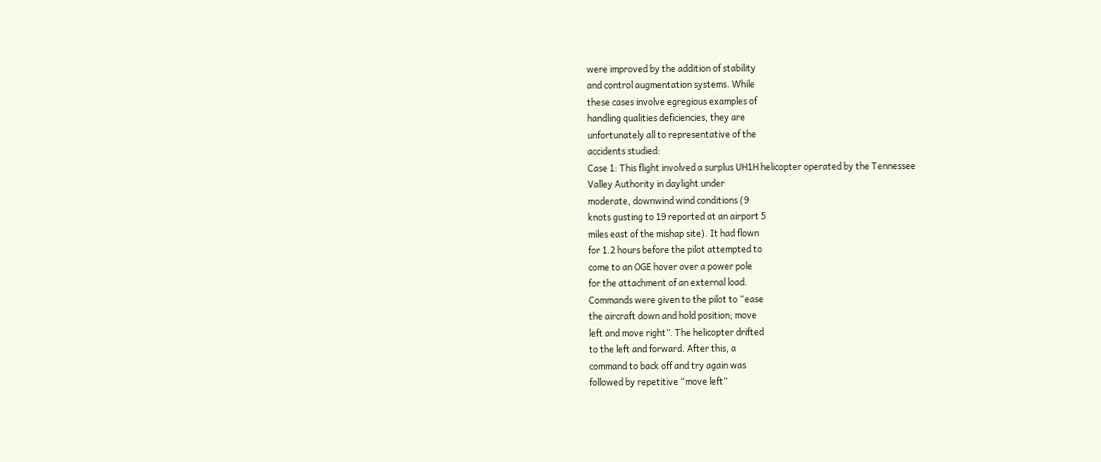were improved by the addition of stability
and control augmentation systems. While
these cases involve egregious examples of
handling qualities deficiencies, they are
unfortunately all to representative of the
accidents studied:
Case 1: This flight involved a surplus UH1H helicopter operated by the Tennessee
Valley Authority in daylight under
moderate, downwind wind conditions (9
knots gusting to 19 reported at an airport 5
miles east of the mishap site). It had flown
for 1.2 hours before the pilot attempted to
come to an OGE hover over a power pole
for the attachment of an external load.
Commands were given to the pilot to “ease
the aircraft down and hold position; move
left and move right”. The helicopter drifted
to the left and forward. After this, a
command to back off and try again was
followed by repetitive “move left”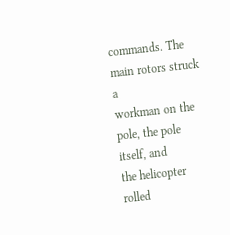commands. The main rotors struck a
workman on the pole, the pole itself, and
the helicopter rolled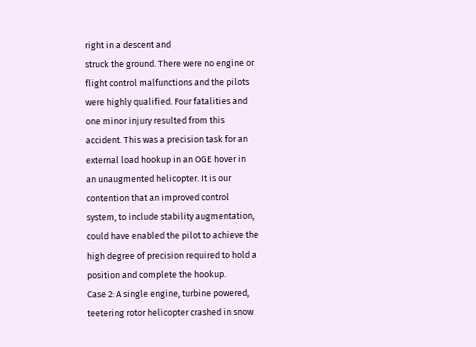right in a descent and
struck the ground. There were no engine or
flight control malfunctions and the pilots
were highly qualified. Four fatalities and
one minor injury resulted from this
accident. This was a precision task for an
external load hookup in an OGE hover in
an unaugmented helicopter. It is our
contention that an improved control
system, to include stability augmentation,
could have enabled the pilot to achieve the
high degree of precision required to hold a
position and complete the hookup.
Case 2: A single engine, turbine powered,
teetering rotor helicopter crashed in snow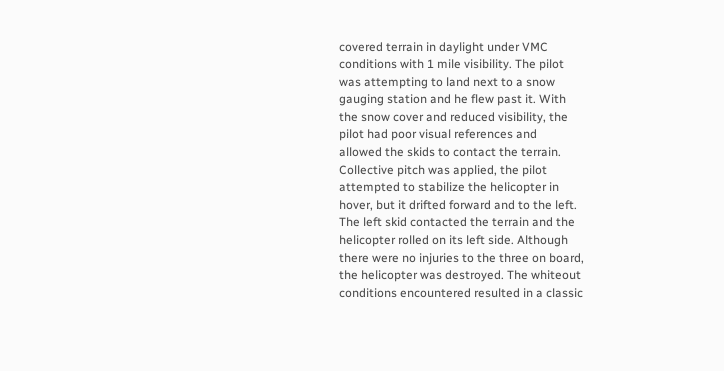covered terrain in daylight under VMC
conditions with 1 mile visibility. The pilot
was attempting to land next to a snow
gauging station and he flew past it. With
the snow cover and reduced visibility, the
pilot had poor visual references and
allowed the skids to contact the terrain.
Collective pitch was applied, the pilot
attempted to stabilize the helicopter in
hover, but it drifted forward and to the left.
The left skid contacted the terrain and the
helicopter rolled on its left side. Although
there were no injuries to the three on board,
the helicopter was destroyed. The whiteout
conditions encountered resulted in a classic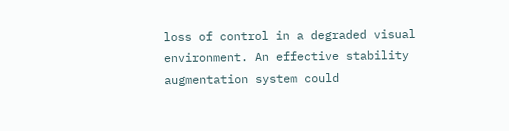loss of control in a degraded visual
environment. An effective stability
augmentation system could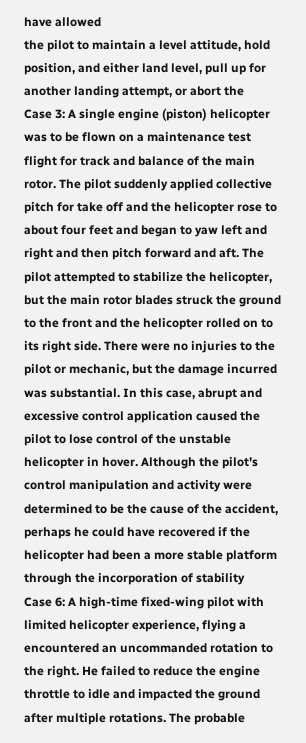have allowed
the pilot to maintain a level attitude, hold
position, and either land level, pull up for
another landing attempt, or abort the
Case 3: A single engine (piston) helicopter
was to be flown on a maintenance test
flight for track and balance of the main
rotor. The pilot suddenly applied collective
pitch for take off and the helicopter rose to
about four feet and began to yaw left and
right and then pitch forward and aft. The
pilot attempted to stabilize the helicopter,
but the main rotor blades struck the ground
to the front and the helicopter rolled on to
its right side. There were no injuries to the
pilot or mechanic, but the damage incurred
was substantial. In this case, abrupt and
excessive control application caused the
pilot to lose control of the unstable
helicopter in hover. Although the pilot’s
control manipulation and activity were
determined to be the cause of the accident,
perhaps he could have recovered if the
helicopter had been a more stable platform
through the incorporation of stability
Case 6: A high-time fixed-wing pilot with
limited helicopter experience, flying a
encountered an uncommanded rotation to
the right. He failed to reduce the engine
throttle to idle and impacted the ground
after multiple rotations. The probable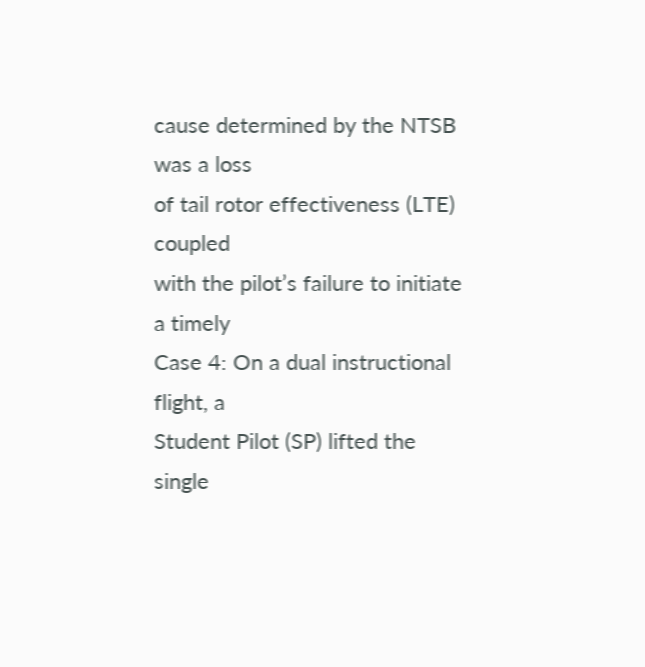cause determined by the NTSB was a loss
of tail rotor effectiveness (LTE) coupled
with the pilot’s failure to initiate a timely
Case 4: On a dual instructional flight, a
Student Pilot (SP) lifted the single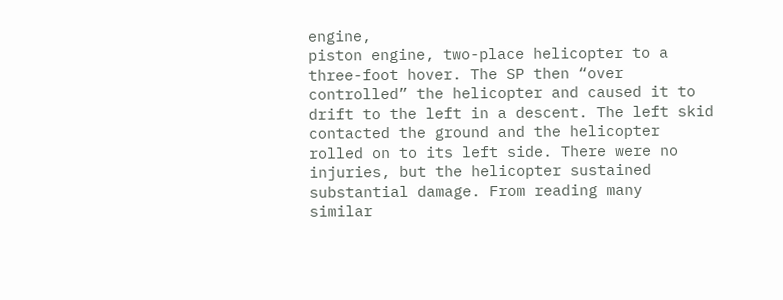engine,
piston engine, two-place helicopter to a
three-foot hover. The SP then “over
controlled” the helicopter and caused it to
drift to the left in a descent. The left skid
contacted the ground and the helicopter
rolled on to its left side. There were no
injuries, but the helicopter sustained
substantial damage. From reading many
similar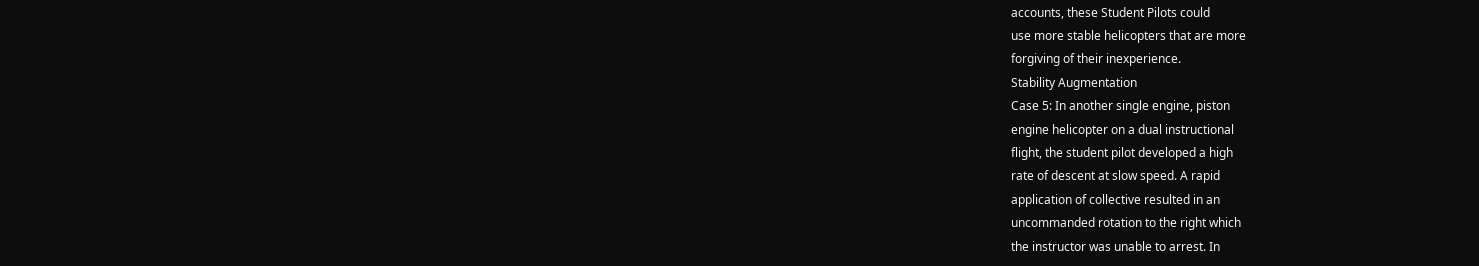accounts, these Student Pilots could
use more stable helicopters that are more
forgiving of their inexperience.
Stability Augmentation
Case 5: In another single engine, piston
engine helicopter on a dual instructional
flight, the student pilot developed a high
rate of descent at slow speed. A rapid
application of collective resulted in an
uncommanded rotation to the right which
the instructor was unable to arrest. In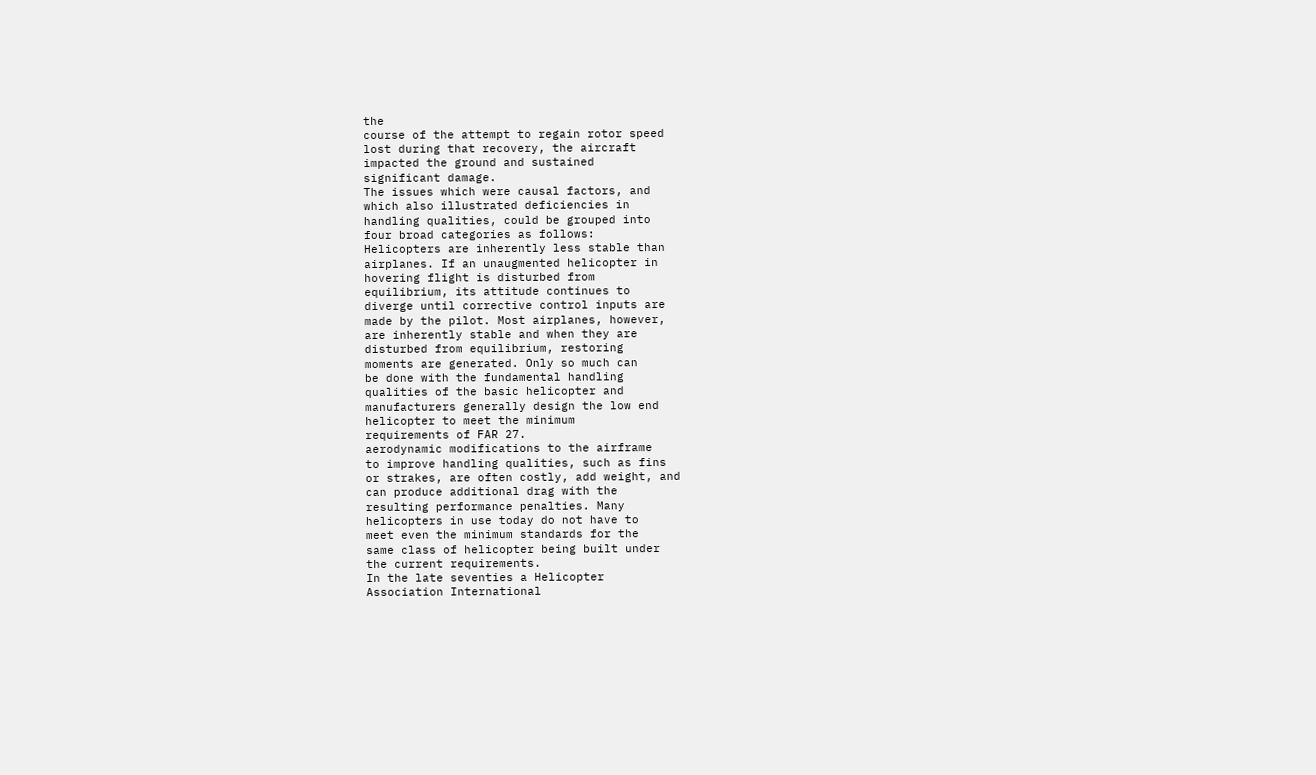the
course of the attempt to regain rotor speed
lost during that recovery, the aircraft
impacted the ground and sustained
significant damage.
The issues which were causal factors, and
which also illustrated deficiencies in
handling qualities, could be grouped into
four broad categories as follows:
Helicopters are inherently less stable than
airplanes. If an unaugmented helicopter in
hovering flight is disturbed from
equilibrium, its attitude continues to
diverge until corrective control inputs are
made by the pilot. Most airplanes, however,
are inherently stable and when they are
disturbed from equilibrium, restoring
moments are generated. Only so much can
be done with the fundamental handling
qualities of the basic helicopter and
manufacturers generally design the low end
helicopter to meet the minimum
requirements of FAR 27.
aerodynamic modifications to the airframe
to improve handling qualities, such as fins
or strakes, are often costly, add weight, and
can produce additional drag with the
resulting performance penalties. Many
helicopters in use today do not have to
meet even the minimum standards for the
same class of helicopter being built under
the current requirements.
In the late seventies a Helicopter
Association International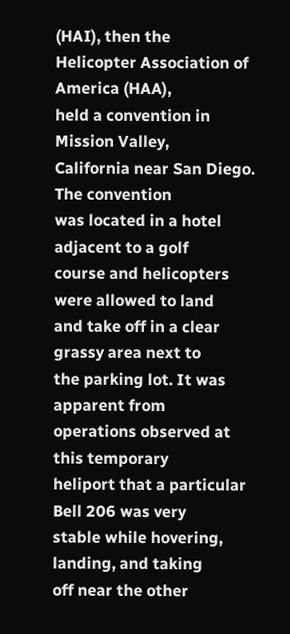(HAI), then the
Helicopter Association of America (HAA),
held a convention in Mission Valley,
California near San Diego. The convention
was located in a hotel adjacent to a golf
course and helicopters were allowed to land
and take off in a clear grassy area next to
the parking lot. It was apparent from
operations observed at this temporary
heliport that a particular Bell 206 was very
stable while hovering, landing, and taking
off near the other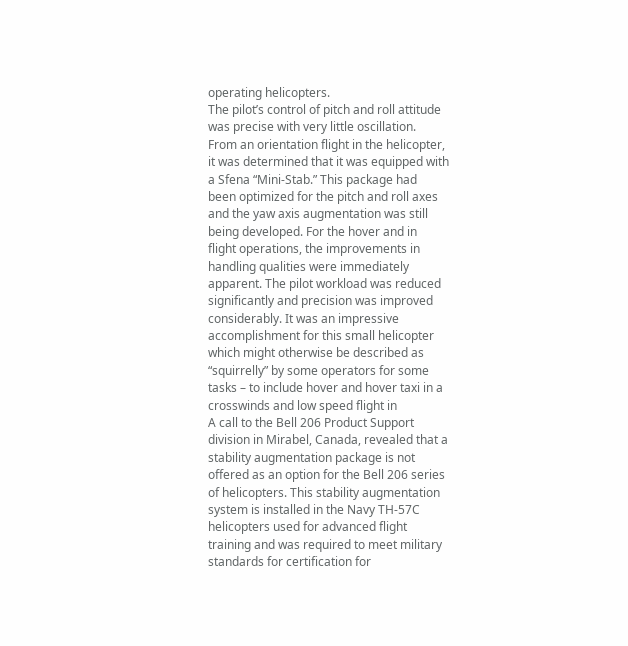operating helicopters.
The pilot’s control of pitch and roll attitude
was precise with very little oscillation.
From an orientation flight in the helicopter,
it was determined that it was equipped with
a Sfena “Mini-Stab.” This package had
been optimized for the pitch and roll axes
and the yaw axis augmentation was still
being developed. For the hover and in
flight operations, the improvements in
handling qualities were immediately
apparent. The pilot workload was reduced
significantly and precision was improved
considerably. It was an impressive
accomplishment for this small helicopter
which might otherwise be described as
“squirrelly” by some operators for some
tasks – to include hover and hover taxi in a
crosswinds and low speed flight in
A call to the Bell 206 Product Support
division in Mirabel, Canada, revealed that a
stability augmentation package is not
offered as an option for the Bell 206 series
of helicopters. This stability augmentation
system is installed in the Navy TH-57C
helicopters used for advanced flight
training and was required to meet military
standards for certification for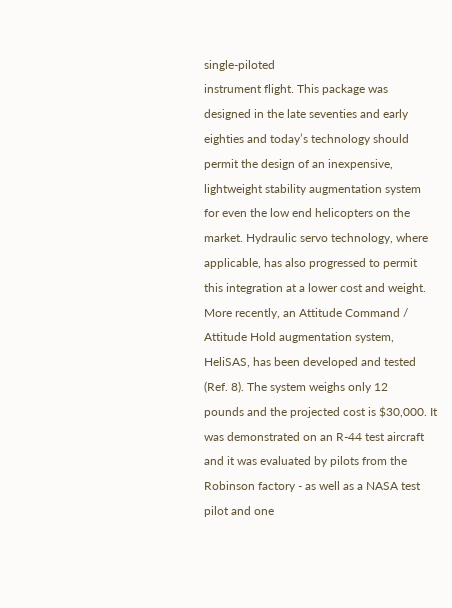single-piloted
instrument flight. This package was
designed in the late seventies and early
eighties and today’s technology should
permit the design of an inexpensive,
lightweight stability augmentation system
for even the low end helicopters on the
market. Hydraulic servo technology, where
applicable, has also progressed to permit
this integration at a lower cost and weight.
More recently, an Attitude Command /
Attitude Hold augmentation system,
HeliSAS, has been developed and tested
(Ref. 8). The system weighs only 12
pounds and the projected cost is $30,000. It
was demonstrated on an R-44 test aircraft
and it was evaluated by pilots from the
Robinson factory - as well as a NASA test
pilot and one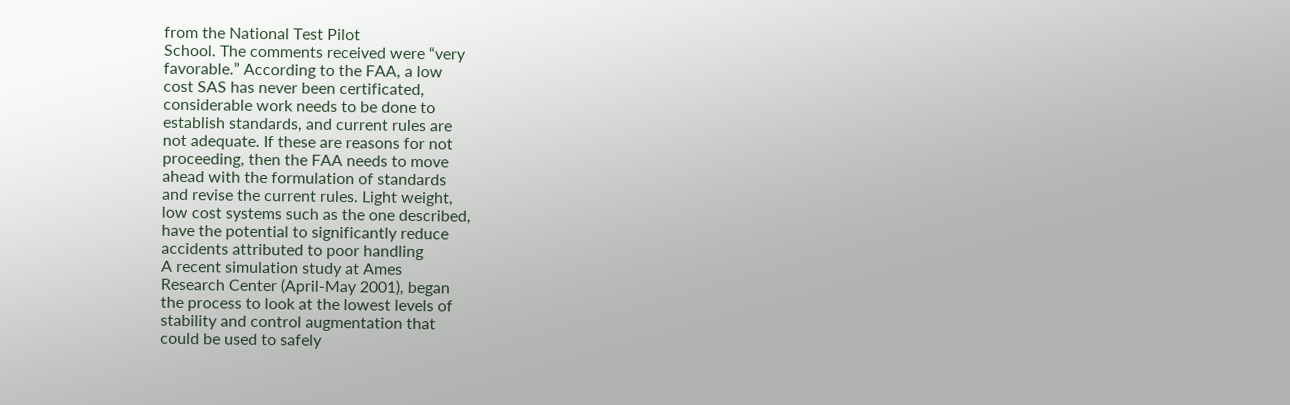from the National Test Pilot
School. The comments received were “very
favorable.” According to the FAA, a low
cost SAS has never been certificated,
considerable work needs to be done to
establish standards, and current rules are
not adequate. If these are reasons for not
proceeding, then the FAA needs to move
ahead with the formulation of standards
and revise the current rules. Light weight,
low cost systems such as the one described,
have the potential to significantly reduce
accidents attributed to poor handling
A recent simulation study at Ames
Research Center (April-May 2001), began
the process to look at the lowest levels of
stability and control augmentation that
could be used to safely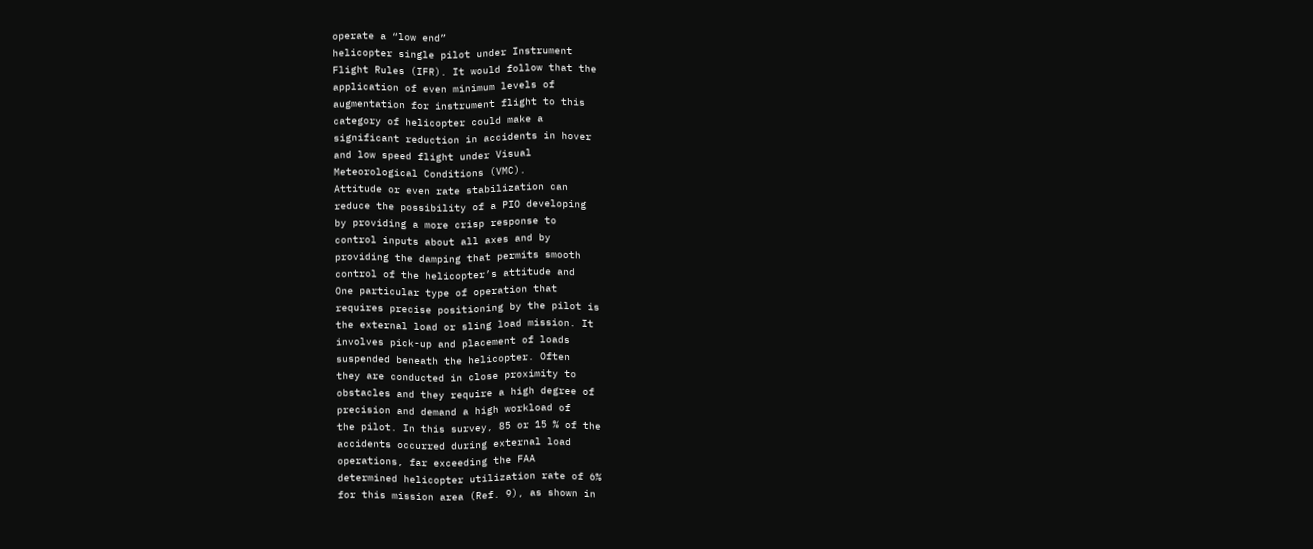operate a “low end”
helicopter single pilot under Instrument
Flight Rules (IFR). It would follow that the
application of even minimum levels of
augmentation for instrument flight to this
category of helicopter could make a
significant reduction in accidents in hover
and low speed flight under Visual
Meteorological Conditions (VMC).
Attitude or even rate stabilization can
reduce the possibility of a PIO developing
by providing a more crisp response to
control inputs about all axes and by
providing the damping that permits smooth
control of the helicopter’s attitude and
One particular type of operation that
requires precise positioning by the pilot is
the external load or sling load mission. It
involves pick-up and placement of loads
suspended beneath the helicopter. Often
they are conducted in close proximity to
obstacles and they require a high degree of
precision and demand a high workload of
the pilot. In this survey, 85 or 15 % of the
accidents occurred during external load
operations, far exceeding the FAA
determined helicopter utilization rate of 6%
for this mission area (Ref. 9), as shown in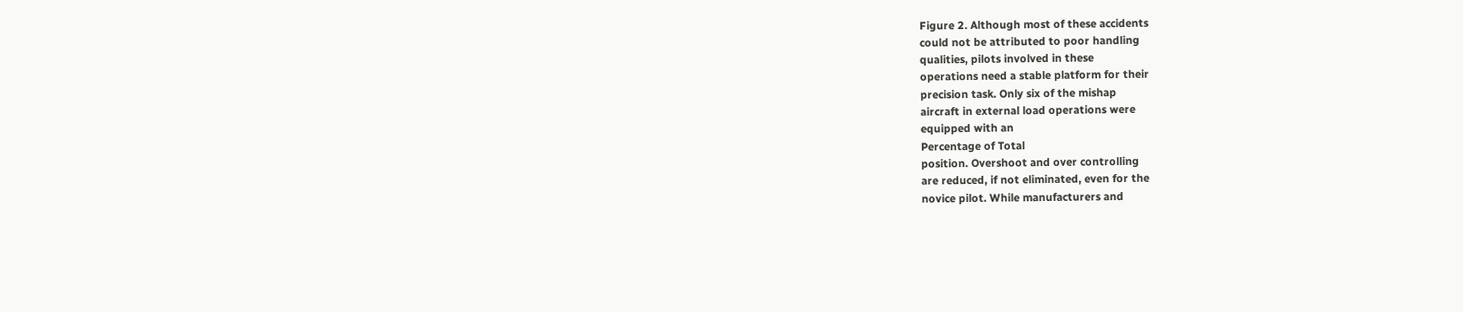Figure 2. Although most of these accidents
could not be attributed to poor handling
qualities, pilots involved in these
operations need a stable platform for their
precision task. Only six of the mishap
aircraft in external load operations were
equipped with an
Percentage of Total
position. Overshoot and over controlling
are reduced, if not eliminated, even for the
novice pilot. While manufacturers and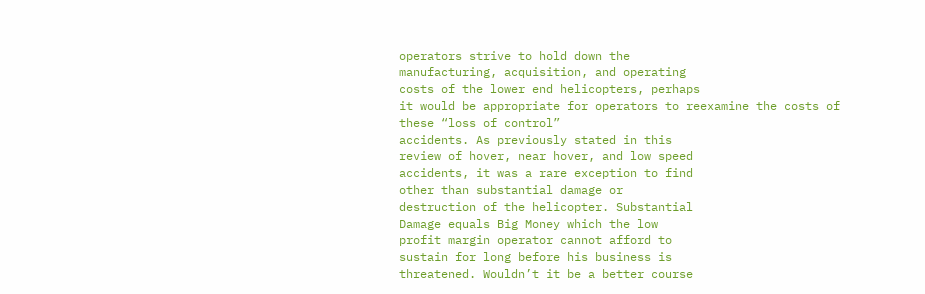operators strive to hold down the
manufacturing, acquisition, and operating
costs of the lower end helicopters, perhaps
it would be appropriate for operators to reexamine the costs of these “loss of control”
accidents. As previously stated in this
review of hover, near hover, and low speed
accidents, it was a rare exception to find
other than substantial damage or
destruction of the helicopter. Substantial
Damage equals Big Money which the low
profit margin operator cannot afford to
sustain for long before his business is
threatened. Wouldn’t it be a better course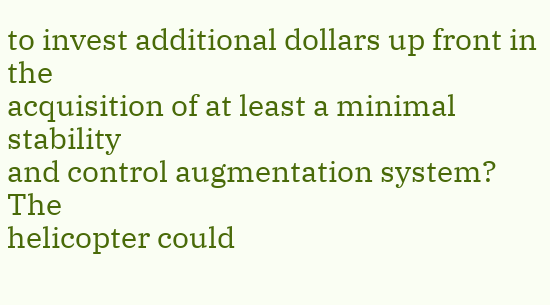to invest additional dollars up front in the
acquisition of at least a minimal stability
and control augmentation system? The
helicopter could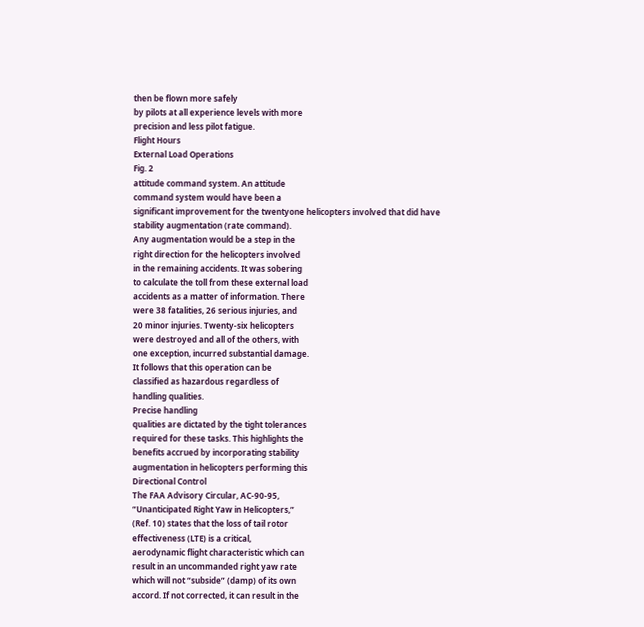then be flown more safely
by pilots at all experience levels with more
precision and less pilot fatigue.
Flight Hours
External Load Operations
Fig. 2
attitude command system. An attitude
command system would have been a
significant improvement for the twentyone helicopters involved that did have
stability augmentation (rate command).
Any augmentation would be a step in the
right direction for the helicopters involved
in the remaining accidents. It was sobering
to calculate the toll from these external load
accidents as a matter of information. There
were 38 fatalities, 26 serious injuries, and
20 minor injuries. Twenty-six helicopters
were destroyed and all of the others, with
one exception, incurred substantial damage.
It follows that this operation can be
classified as hazardous regardless of
handling qualities.
Precise handling
qualities are dictated by the tight tolerances
required for these tasks. This highlights the
benefits accrued by incorporating stability
augmentation in helicopters performing this
Directional Control
The FAA Advisory Circular, AC-90-95,
“Unanticipated Right Yaw in Helicopters,”
(Ref. 10) states that the loss of tail rotor
effectiveness (LTE) is a critical,
aerodynamic flight characteristic which can
result in an uncommanded right yaw rate
which will not “subside” (damp) of its own
accord. If not corrected, it can result in the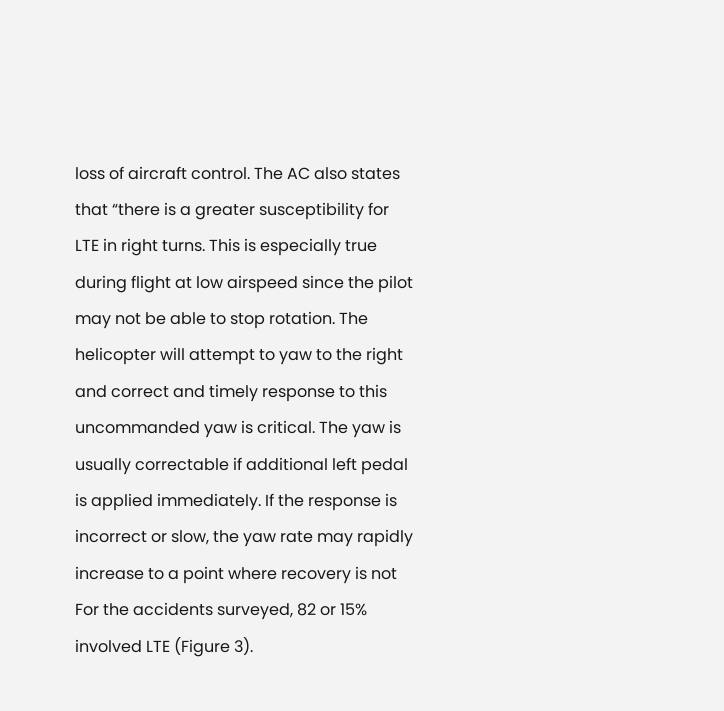loss of aircraft control. The AC also states
that “there is a greater susceptibility for
LTE in right turns. This is especially true
during flight at low airspeed since the pilot
may not be able to stop rotation. The
helicopter will attempt to yaw to the right
and correct and timely response to this
uncommanded yaw is critical. The yaw is
usually correctable if additional left pedal
is applied immediately. If the response is
incorrect or slow, the yaw rate may rapidly
increase to a point where recovery is not
For the accidents surveyed, 82 or 15%
involved LTE (Figure 3).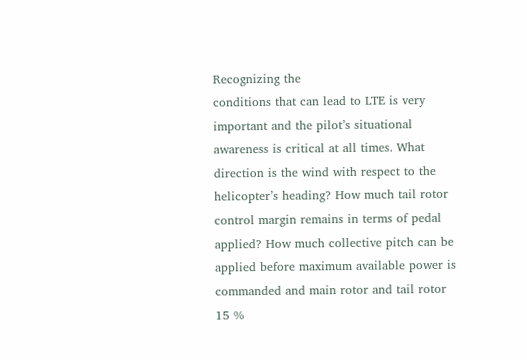Recognizing the
conditions that can lead to LTE is very
important and the pilot’s situational
awareness is critical at all times. What
direction is the wind with respect to the
helicopter’s heading? How much tail rotor
control margin remains in terms of pedal
applied? How much collective pitch can be
applied before maximum available power is
commanded and main rotor and tail rotor
15 %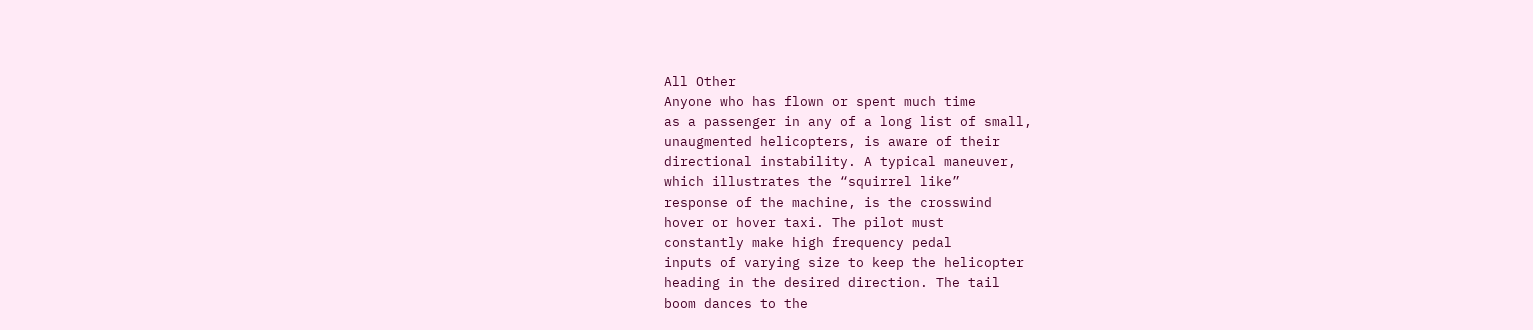All Other
Anyone who has flown or spent much time
as a passenger in any of a long list of small,
unaugmented helicopters, is aware of their
directional instability. A typical maneuver,
which illustrates the “squirrel like”
response of the machine, is the crosswind
hover or hover taxi. The pilot must
constantly make high frequency pedal
inputs of varying size to keep the helicopter
heading in the desired direction. The tail
boom dances to the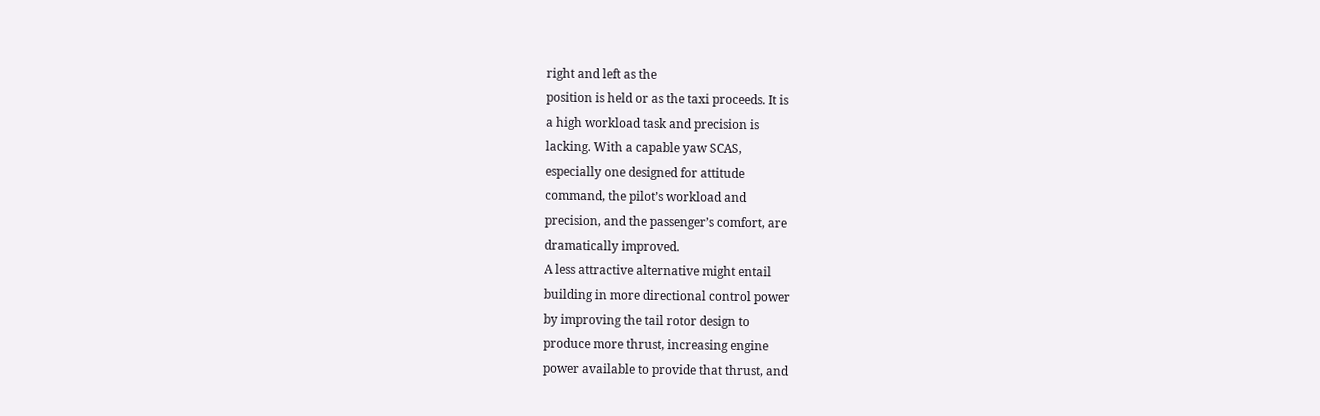right and left as the
position is held or as the taxi proceeds. It is
a high workload task and precision is
lacking. With a capable yaw SCAS,
especially one designed for attitude
command, the pilot’s workload and
precision, and the passenger’s comfort, are
dramatically improved.
A less attractive alternative might entail
building in more directional control power
by improving the tail rotor design to
produce more thrust, increasing engine
power available to provide that thrust, and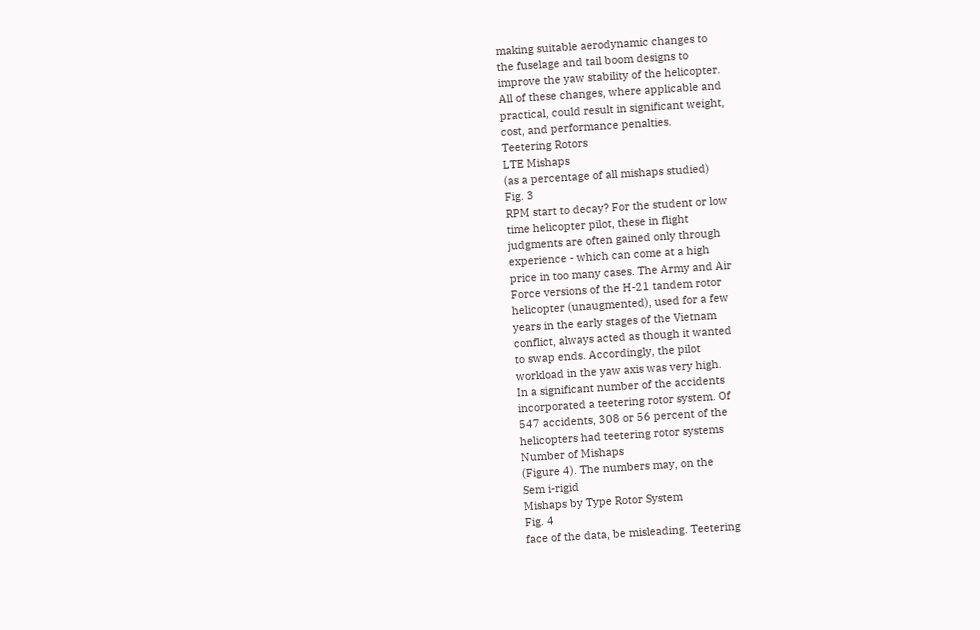making suitable aerodynamic changes to
the fuselage and tail boom designs to
improve the yaw stability of the helicopter.
All of these changes, where applicable and
practical, could result in significant weight,
cost, and performance penalties.
Teetering Rotors
LTE Mishaps
(as a percentage of all mishaps studied)
Fig. 3
RPM start to decay? For the student or low
time helicopter pilot, these in flight
judgments are often gained only through
experience - which can come at a high
price in too many cases. The Army and Air
Force versions of the H-21 tandem rotor
helicopter (unaugmented), used for a few
years in the early stages of the Vietnam
conflict, always acted as though it wanted
to swap ends. Accordingly, the pilot
workload in the yaw axis was very high.
In a significant number of the accidents
incorporated a teetering rotor system. Of
547 accidents, 308 or 56 percent of the
helicopters had teetering rotor systems
Number of Mishaps
(Figure 4). The numbers may, on the
Sem i-rigid
Mishaps by Type Rotor System
Fig. 4
face of the data, be misleading. Teetering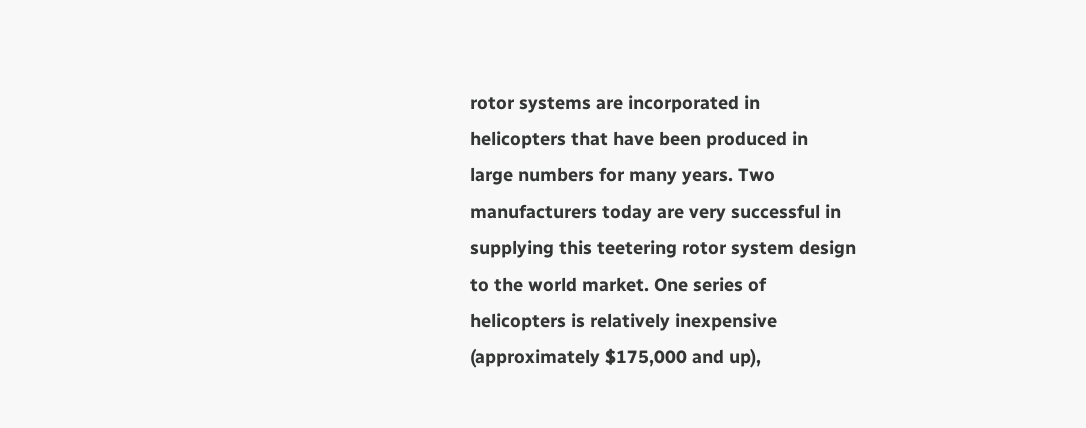rotor systems are incorporated in
helicopters that have been produced in
large numbers for many years. Two
manufacturers today are very successful in
supplying this teetering rotor system design
to the world market. One series of
helicopters is relatively inexpensive
(approximately $175,000 and up),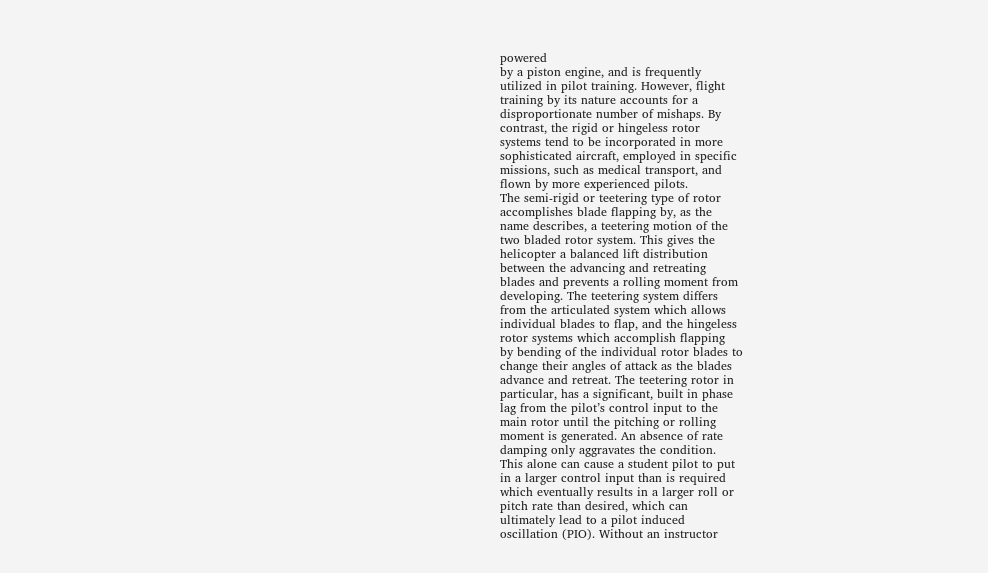powered
by a piston engine, and is frequently
utilized in pilot training. However, flight
training by its nature accounts for a
disproportionate number of mishaps. By
contrast, the rigid or hingeless rotor
systems tend to be incorporated in more
sophisticated aircraft, employed in specific
missions, such as medical transport, and
flown by more experienced pilots.
The semi-rigid or teetering type of rotor
accomplishes blade flapping by, as the
name describes, a teetering motion of the
two bladed rotor system. This gives the
helicopter a balanced lift distribution
between the advancing and retreating
blades and prevents a rolling moment from
developing. The teetering system differs
from the articulated system which allows
individual blades to flap, and the hingeless
rotor systems which accomplish flapping
by bending of the individual rotor blades to
change their angles of attack as the blades
advance and retreat. The teetering rotor in
particular, has a significant, built in phase
lag from the pilot’s control input to the
main rotor until the pitching or rolling
moment is generated. An absence of rate
damping only aggravates the condition.
This alone can cause a student pilot to put
in a larger control input than is required
which eventually results in a larger roll or
pitch rate than desired, which can
ultimately lead to a pilot induced
oscillation (PIO). Without an instructor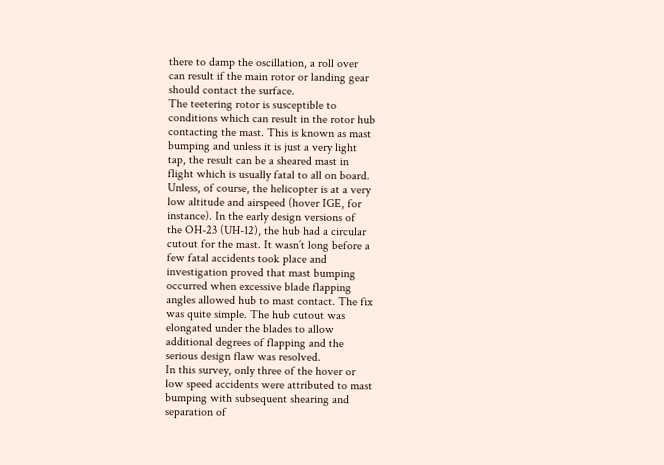there to damp the oscillation, a roll over
can result if the main rotor or landing gear
should contact the surface.
The teetering rotor is susceptible to
conditions which can result in the rotor hub
contacting the mast. This is known as mast
bumping and unless it is just a very light
tap, the result can be a sheared mast in
flight which is usually fatal to all on board.
Unless, of course, the helicopter is at a very
low altitude and airspeed (hover IGE, for
instance). In the early design versions of
the OH-23 (UH-12), the hub had a circular
cutout for the mast. It wasn’t long before a
few fatal accidents took place and
investigation proved that mast bumping
occurred when excessive blade flapping
angles allowed hub to mast contact. The fix
was quite simple. The hub cutout was
elongated under the blades to allow
additional degrees of flapping and the
serious design flaw was resolved.
In this survey, only three of the hover or
low speed accidents were attributed to mast
bumping with subsequent shearing and
separation of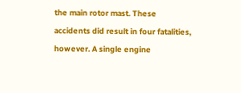the main rotor mast. These
accidents did result in four fatalities,
however. A single engine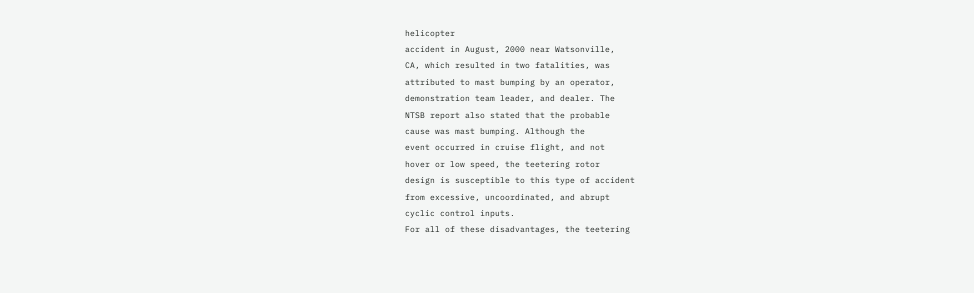helicopter
accident in August, 2000 near Watsonville,
CA, which resulted in two fatalities, was
attributed to mast bumping by an operator,
demonstration team leader, and dealer. The
NTSB report also stated that the probable
cause was mast bumping. Although the
event occurred in cruise flight, and not
hover or low speed, the teetering rotor
design is susceptible to this type of accident
from excessive, uncoordinated, and abrupt
cyclic control inputs.
For all of these disadvantages, the teetering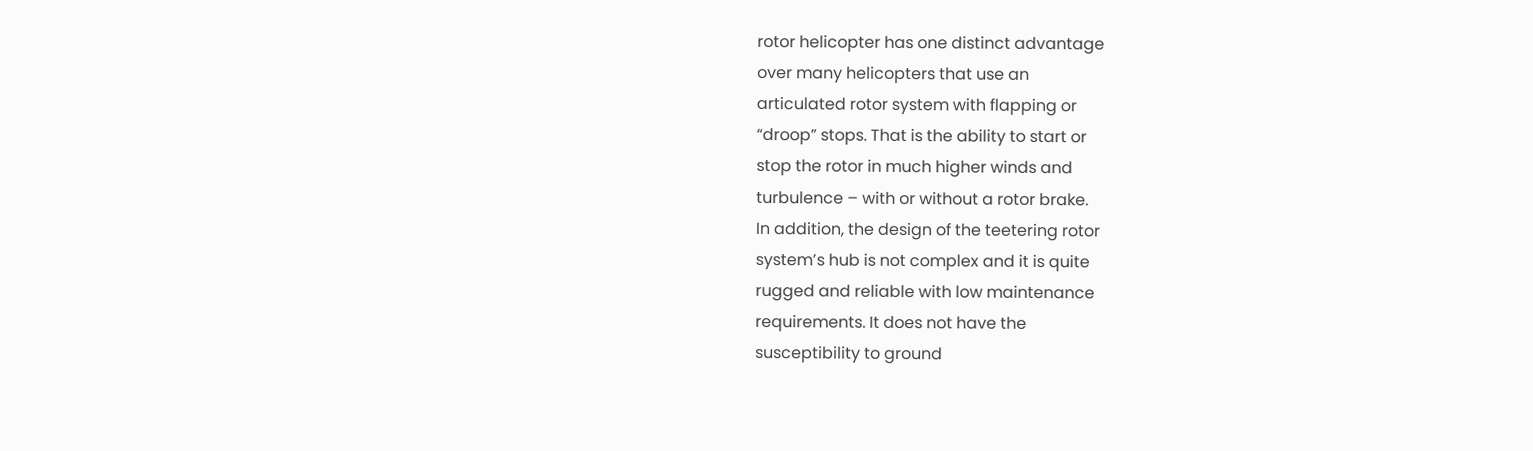rotor helicopter has one distinct advantage
over many helicopters that use an
articulated rotor system with flapping or
“droop” stops. That is the ability to start or
stop the rotor in much higher winds and
turbulence – with or without a rotor brake.
In addition, the design of the teetering rotor
system’s hub is not complex and it is quite
rugged and reliable with low maintenance
requirements. It does not have the
susceptibility to ground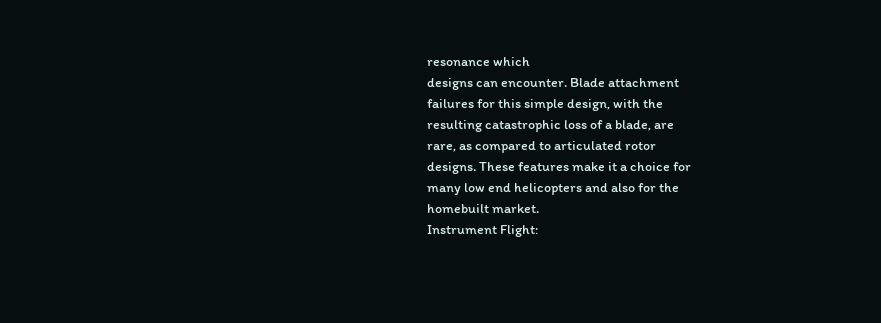resonance which
designs can encounter. Blade attachment
failures for this simple design, with the
resulting catastrophic loss of a blade, are
rare, as compared to articulated rotor
designs. These features make it a choice for
many low end helicopters and also for the
homebuilt market.
Instrument Flight: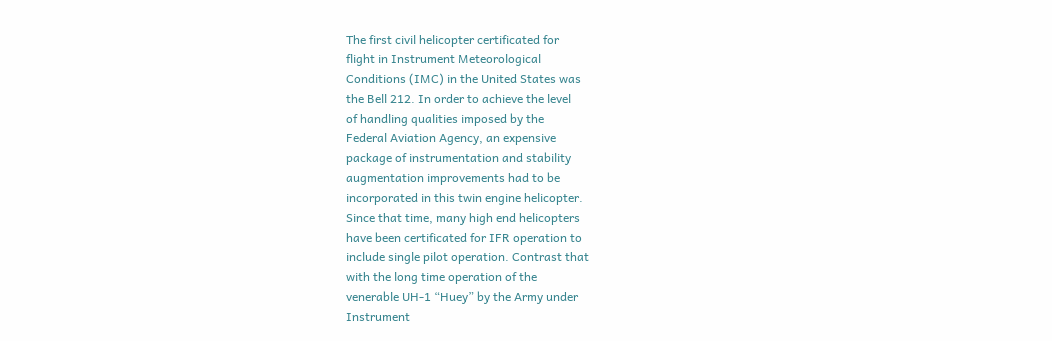The first civil helicopter certificated for
flight in Instrument Meteorological
Conditions (IMC) in the United States was
the Bell 212. In order to achieve the level
of handling qualities imposed by the
Federal Aviation Agency, an expensive
package of instrumentation and stability
augmentation improvements had to be
incorporated in this twin engine helicopter.
Since that time, many high end helicopters
have been certificated for IFR operation to
include single pilot operation. Contrast that
with the long time operation of the
venerable UH-1 “Huey” by the Army under
Instrument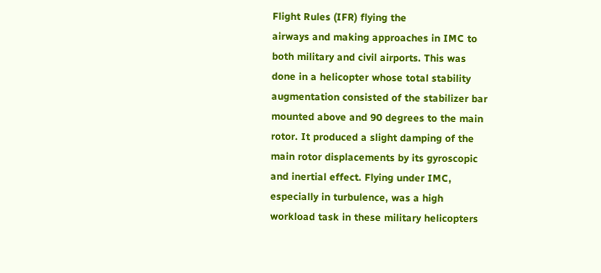Flight Rules (IFR) flying the
airways and making approaches in IMC to
both military and civil airports. This was
done in a helicopter whose total stability
augmentation consisted of the stabilizer bar
mounted above and 90 degrees to the main
rotor. It produced a slight damping of the
main rotor displacements by its gyroscopic
and inertial effect. Flying under IMC,
especially in turbulence, was a high
workload task in these military helicopters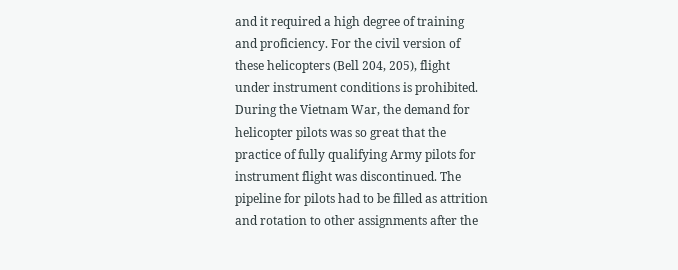and it required a high degree of training
and proficiency. For the civil version of
these helicopters (Bell 204, 205), flight
under instrument conditions is prohibited.
During the Vietnam War, the demand for
helicopter pilots was so great that the
practice of fully qualifying Army pilots for
instrument flight was discontinued. The
pipeline for pilots had to be filled as attrition
and rotation to other assignments after the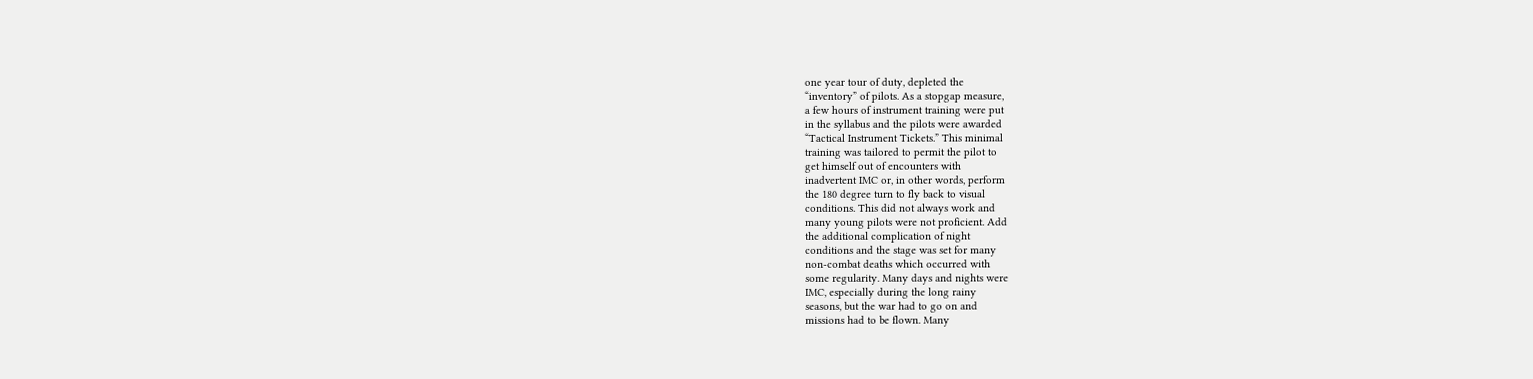one year tour of duty, depleted the
“inventory” of pilots. As a stopgap measure,
a few hours of instrument training were put
in the syllabus and the pilots were awarded
“Tactical Instrument Tickets.” This minimal
training was tailored to permit the pilot to
get himself out of encounters with
inadvertent IMC or, in other words, perform
the 180 degree turn to fly back to visual
conditions. This did not always work and
many young pilots were not proficient. Add
the additional complication of night
conditions and the stage was set for many
non-combat deaths which occurred with
some regularity. Many days and nights were
IMC, especially during the long rainy
seasons, but the war had to go on and
missions had to be flown. Many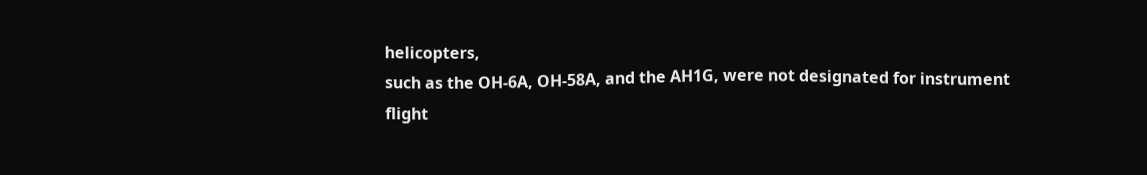helicopters,
such as the OH-6A, OH-58A, and the AH1G, were not designated for instrument
flight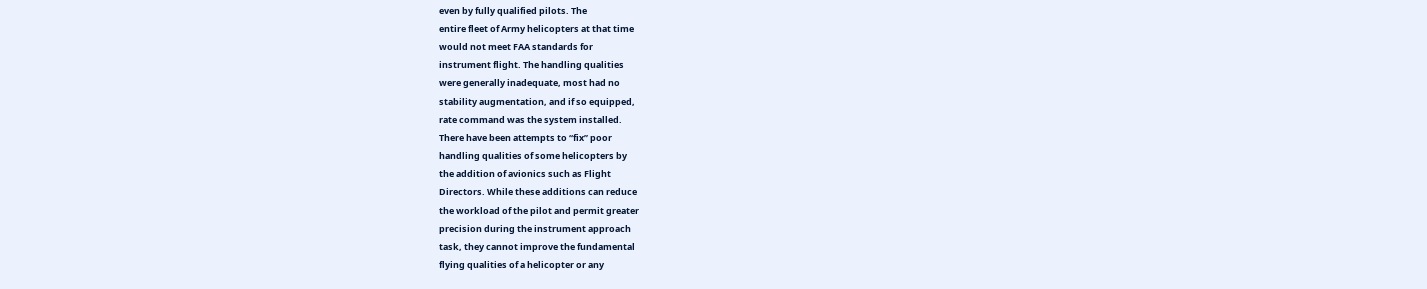even by fully qualified pilots. The
entire fleet of Army helicopters at that time
would not meet FAA standards for
instrument flight. The handling qualities
were generally inadequate, most had no
stability augmentation, and if so equipped,
rate command was the system installed.
There have been attempts to “fix” poor
handling qualities of some helicopters by
the addition of avionics such as Flight
Directors. While these additions can reduce
the workload of the pilot and permit greater
precision during the instrument approach
task, they cannot improve the fundamental
flying qualities of a helicopter or any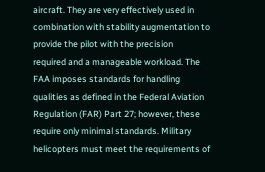aircraft. They are very effectively used in
combination with stability augmentation to
provide the pilot with the precision
required and a manageable workload. The
FAA imposes standards for handling
qualities as defined in the Federal Aviation
Regulation (FAR) Part 27; however, these
require only minimal standards. Military
helicopters must meet the requirements of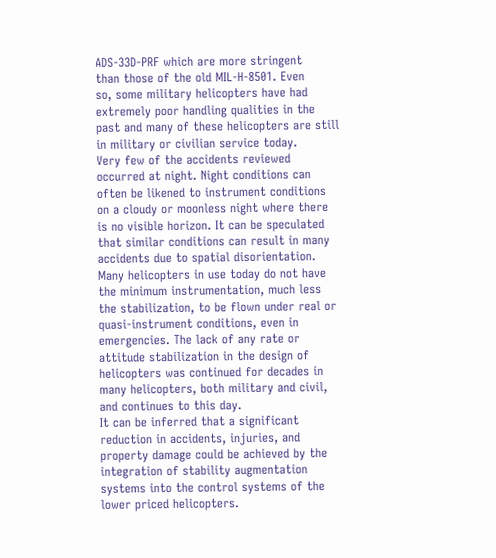ADS-33D-PRF which are more stringent
than those of the old MIL-H-8501. Even
so, some military helicopters have had
extremely poor handling qualities in the
past and many of these helicopters are still
in military or civilian service today.
Very few of the accidents reviewed
occurred at night. Night conditions can
often be likened to instrument conditions
on a cloudy or moonless night where there
is no visible horizon. It can be speculated
that similar conditions can result in many
accidents due to spatial disorientation.
Many helicopters in use today do not have
the minimum instrumentation, much less
the stabilization, to be flown under real or
quasi-instrument conditions, even in
emergencies. The lack of any rate or
attitude stabilization in the design of
helicopters was continued for decades in
many helicopters, both military and civil,
and continues to this day.
It can be inferred that a significant
reduction in accidents, injuries, and
property damage could be achieved by the
integration of stability augmentation
systems into the control systems of the
lower priced helicopters.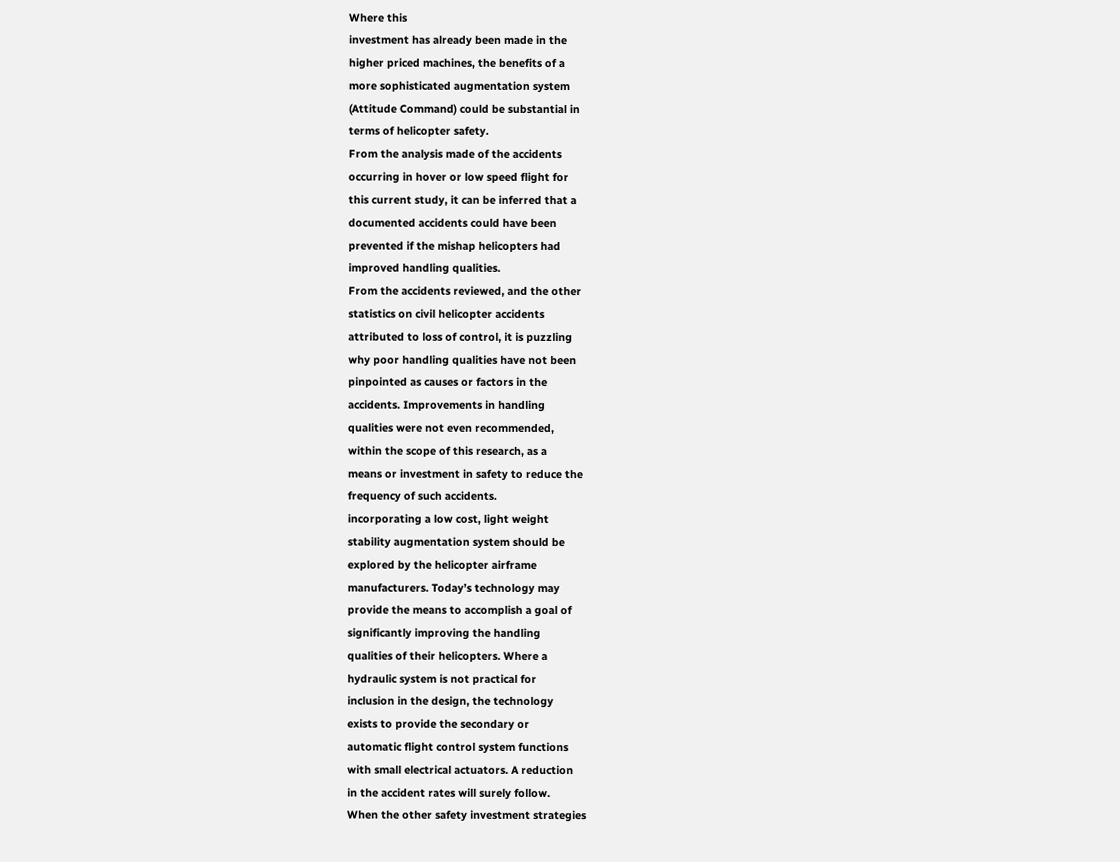Where this
investment has already been made in the
higher priced machines, the benefits of a
more sophisticated augmentation system
(Attitude Command) could be substantial in
terms of helicopter safety.
From the analysis made of the accidents
occurring in hover or low speed flight for
this current study, it can be inferred that a
documented accidents could have been
prevented if the mishap helicopters had
improved handling qualities.
From the accidents reviewed, and the other
statistics on civil helicopter accidents
attributed to loss of control, it is puzzling
why poor handling qualities have not been
pinpointed as causes or factors in the
accidents. Improvements in handling
qualities were not even recommended,
within the scope of this research, as a
means or investment in safety to reduce the
frequency of such accidents.
incorporating a low cost, light weight
stability augmentation system should be
explored by the helicopter airframe
manufacturers. Today’s technology may
provide the means to accomplish a goal of
significantly improving the handling
qualities of their helicopters. Where a
hydraulic system is not practical for
inclusion in the design, the technology
exists to provide the secondary or
automatic flight control system functions
with small electrical actuators. A reduction
in the accident rates will surely follow.
When the other safety investment strategies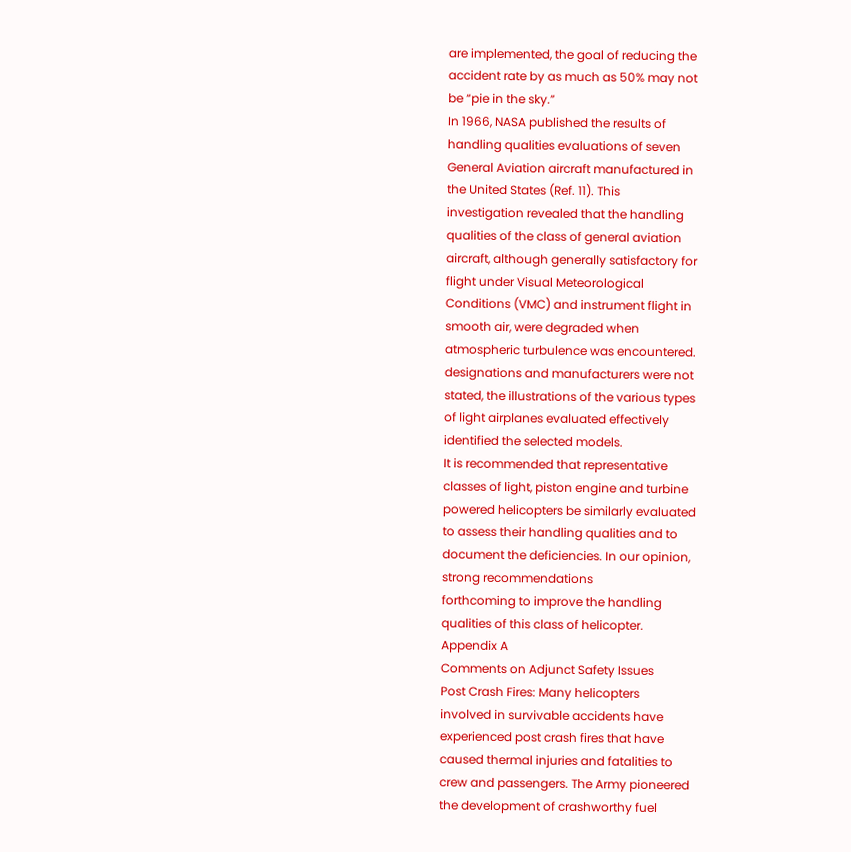are implemented, the goal of reducing the
accident rate by as much as 50% may not
be “pie in the sky.”
In 1966, NASA published the results of
handling qualities evaluations of seven
General Aviation aircraft manufactured in
the United States (Ref. 11). This
investigation revealed that the handling
qualities of the class of general aviation
aircraft, although generally satisfactory for
flight under Visual Meteorological
Conditions (VMC) and instrument flight in
smooth air, were degraded when
atmospheric turbulence was encountered.
designations and manufacturers were not
stated, the illustrations of the various types
of light airplanes evaluated effectively
identified the selected models.
It is recommended that representative
classes of light, piston engine and turbine
powered helicopters be similarly evaluated
to assess their handling qualities and to
document the deficiencies. In our opinion,
strong recommendations
forthcoming to improve the handling
qualities of this class of helicopter.
Appendix A
Comments on Adjunct Safety Issues
Post Crash Fires: Many helicopters
involved in survivable accidents have
experienced post crash fires that have
caused thermal injuries and fatalities to
crew and passengers. The Army pioneered
the development of crashworthy fuel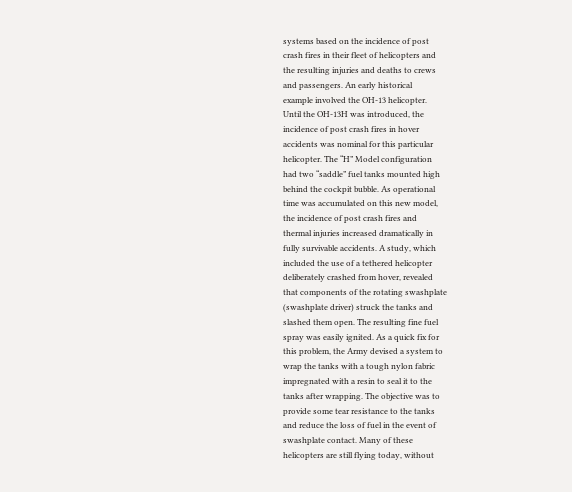systems based on the incidence of post
crash fires in their fleet of helicopters and
the resulting injuries and deaths to crews
and passengers. An early historical
example involved the OH-13 helicopter.
Until the OH-13H was introduced, the
incidence of post crash fires in hover
accidents was nominal for this particular
helicopter. The “H” Model configuration
had two “saddle” fuel tanks mounted high
behind the cockpit bubble. As operational
time was accumulated on this new model,
the incidence of post crash fires and
thermal injuries increased dramatically in
fully survivable accidents. A study, which
included the use of a tethered helicopter
deliberately crashed from hover, revealed
that components of the rotating swashplate
(swashplate driver) struck the tanks and
slashed them open. The resulting fine fuel
spray was easily ignited. As a quick fix for
this problem, the Army devised a system to
wrap the tanks with a tough nylon fabric
impregnated with a resin to seal it to the
tanks after wrapping. The objective was to
provide some tear resistance to the tanks
and reduce the loss of fuel in the event of
swashplate contact. Many of these
helicopters are still flying today, without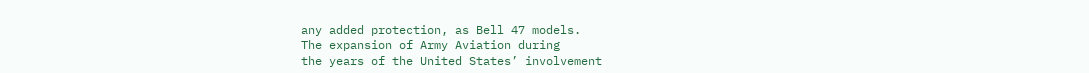any added protection, as Bell 47 models.
The expansion of Army Aviation during
the years of the United States’ involvement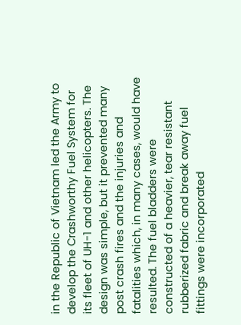in the Republic of Vietnam led the Army to
develop the Crashworthy Fuel System for
its fleet of UH-1 and other helicopters. The
design was simple, but it prevented many
post crash fires and the injuries and
fatalities which, in many cases, would have
resulted. The fuel bladders were
constructed of a heavier, tear resistant
rubberized fabric and break away fuel
fittings were incorporated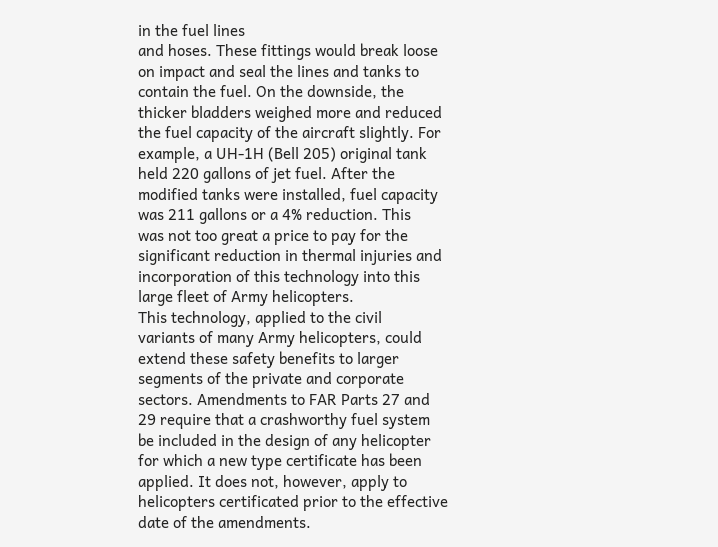in the fuel lines
and hoses. These fittings would break loose
on impact and seal the lines and tanks to
contain the fuel. On the downside, the
thicker bladders weighed more and reduced
the fuel capacity of the aircraft slightly. For
example, a UH-1H (Bell 205) original tank
held 220 gallons of jet fuel. After the
modified tanks were installed, fuel capacity
was 211 gallons or a 4% reduction. This
was not too great a price to pay for the
significant reduction in thermal injuries and
incorporation of this technology into this
large fleet of Army helicopters.
This technology, applied to the civil
variants of many Army helicopters, could
extend these safety benefits to larger
segments of the private and corporate
sectors. Amendments to FAR Parts 27 and
29 require that a crashworthy fuel system
be included in the design of any helicopter
for which a new type certificate has been
applied. It does not, however, apply to
helicopters certificated prior to the effective
date of the amendments.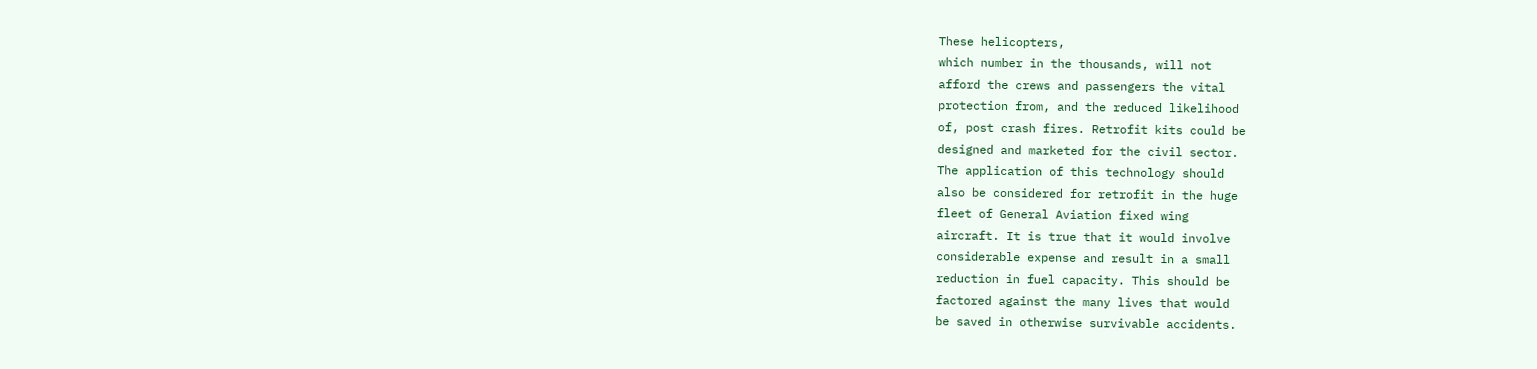These helicopters,
which number in the thousands, will not
afford the crews and passengers the vital
protection from, and the reduced likelihood
of, post crash fires. Retrofit kits could be
designed and marketed for the civil sector.
The application of this technology should
also be considered for retrofit in the huge
fleet of General Aviation fixed wing
aircraft. It is true that it would involve
considerable expense and result in a small
reduction in fuel capacity. This should be
factored against the many lives that would
be saved in otherwise survivable accidents.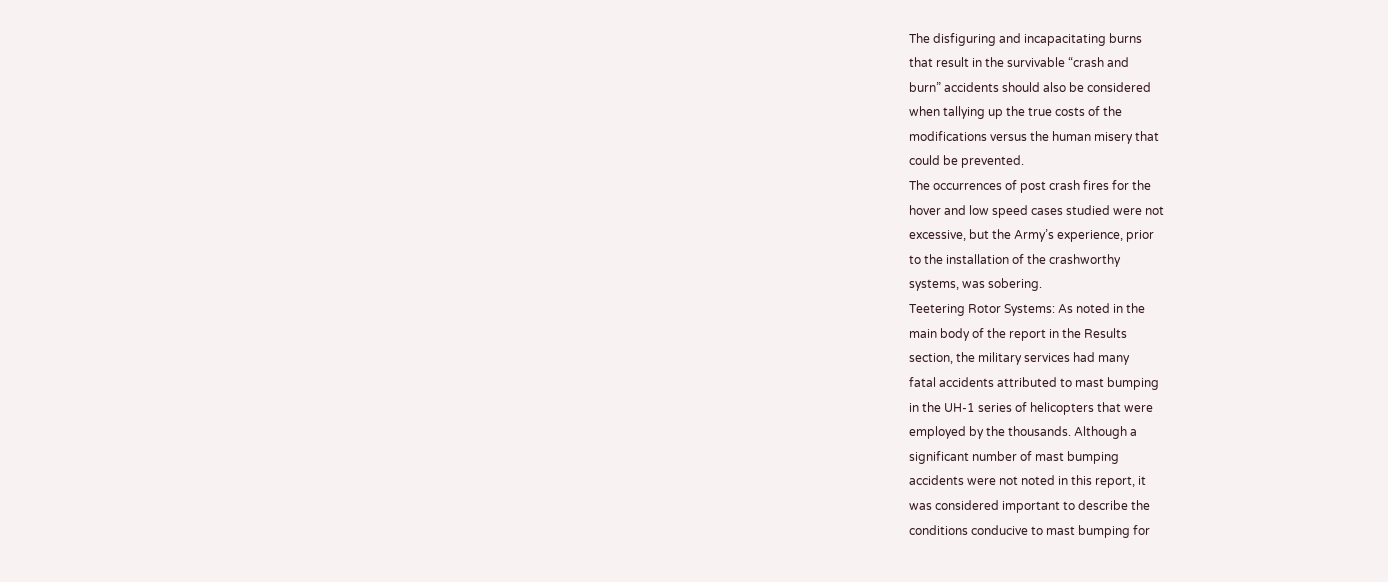The disfiguring and incapacitating burns
that result in the survivable “crash and
burn” accidents should also be considered
when tallying up the true costs of the
modifications versus the human misery that
could be prevented.
The occurrences of post crash fires for the
hover and low speed cases studied were not
excessive, but the Army’s experience, prior
to the installation of the crashworthy
systems, was sobering.
Teetering Rotor Systems: As noted in the
main body of the report in the Results
section, the military services had many
fatal accidents attributed to mast bumping
in the UH-1 series of helicopters that were
employed by the thousands. Although a
significant number of mast bumping
accidents were not noted in this report, it
was considered important to describe the
conditions conducive to mast bumping for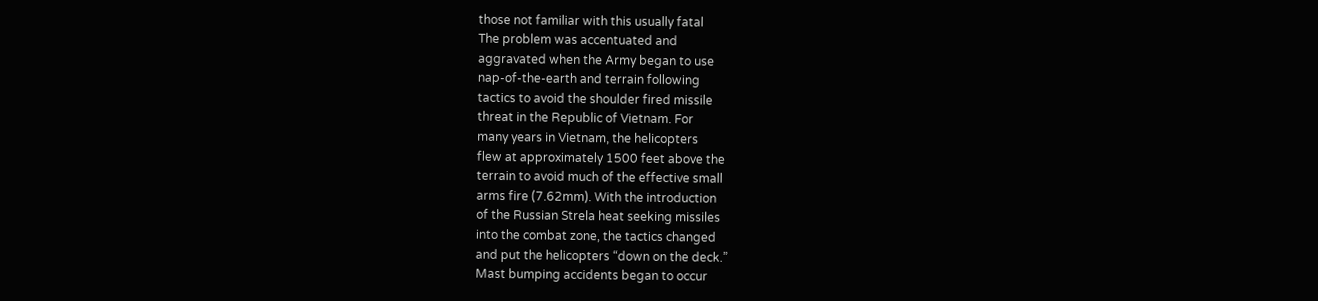those not familiar with this usually fatal
The problem was accentuated and
aggravated when the Army began to use
nap-of-the-earth and terrain following
tactics to avoid the shoulder fired missile
threat in the Republic of Vietnam. For
many years in Vietnam, the helicopters
flew at approximately 1500 feet above the
terrain to avoid much of the effective small
arms fire (7.62mm). With the introduction
of the Russian Strela heat seeking missiles
into the combat zone, the tactics changed
and put the helicopters “down on the deck.”
Mast bumping accidents began to occur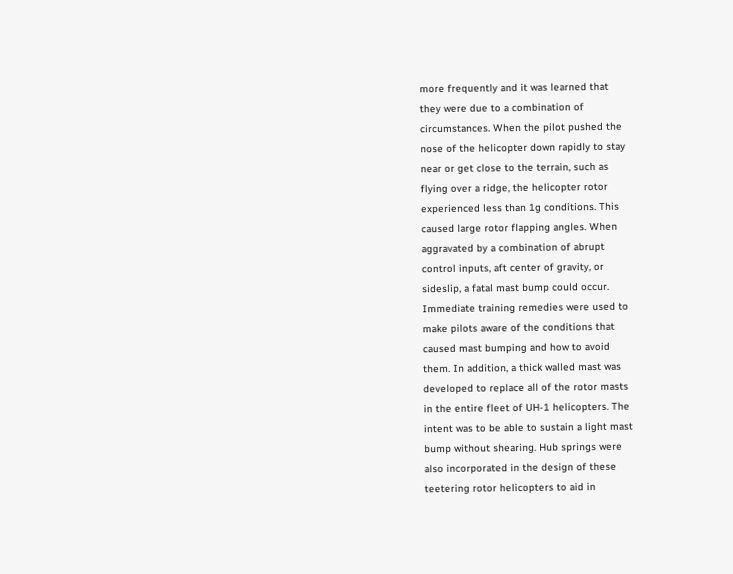more frequently and it was learned that
they were due to a combination of
circumstances. When the pilot pushed the
nose of the helicopter down rapidly to stay
near or get close to the terrain, such as
flying over a ridge, the helicopter rotor
experienced less than 1g conditions. This
caused large rotor flapping angles. When
aggravated by a combination of abrupt
control inputs, aft center of gravity, or
sideslip, a fatal mast bump could occur.
Immediate training remedies were used to
make pilots aware of the conditions that
caused mast bumping and how to avoid
them. In addition, a thick walled mast was
developed to replace all of the rotor masts
in the entire fleet of UH-1 helicopters. The
intent was to be able to sustain a light mast
bump without shearing. Hub springs were
also incorporated in the design of these
teetering rotor helicopters to aid in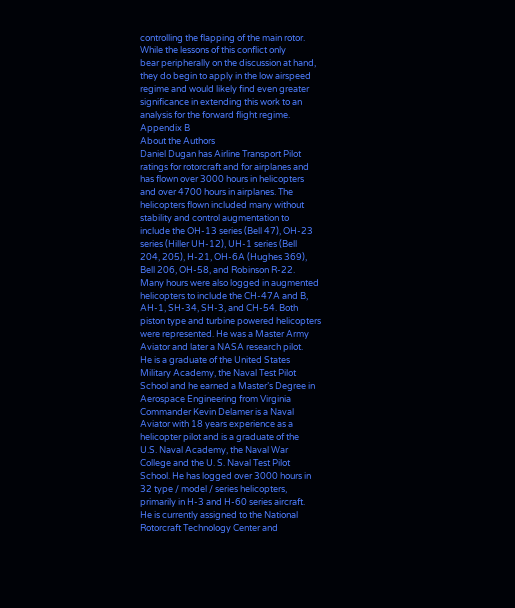controlling the flapping of the main rotor.
While the lessons of this conflict only
bear peripherally on the discussion at hand,
they do begin to apply in the low airspeed
regime and would likely find even greater
significance in extending this work to an
analysis for the forward flight regime.
Appendix B
About the Authors
Daniel Dugan has Airline Transport Pilot
ratings for rotorcraft and for airplanes and
has flown over 3000 hours in helicopters
and over 4700 hours in airplanes. The
helicopters flown included many without
stability and control augmentation to
include the OH-13 series (Bell 47), OH-23
series (Hiller UH-12), UH-1 series (Bell
204, 205), H-21, OH-6A (Hughes 369),
Bell 206, OH-58, and Robinson R-22.
Many hours were also logged in augmented
helicopters to include the CH-47A and B,
AH-1, SH-34, SH-3, and CH-54. Both
piston type and turbine powered helicopters
were represented. He was a Master Army
Aviator and later a NASA research pilot.
He is a graduate of the United States
Military Academy, the Naval Test Pilot
School and he earned a Master’s Degree in
Aerospace Engineering from Virginia
Commander Kevin Delamer is a Naval
Aviator with 18 years experience as a
helicopter pilot and is a graduate of the
U.S. Naval Academy, the Naval War
College and the U. S. Naval Test Pilot
School. He has logged over 3000 hours in
32 type / model / series helicopters,
primarily in H-3 and H-60 series aircraft.
He is currently assigned to the National
Rotorcraft Technology Center and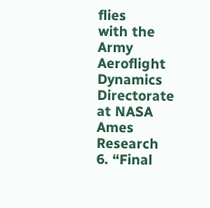flies
with the Army Aeroflight Dynamics
Directorate at NASA Ames Research
6. “Final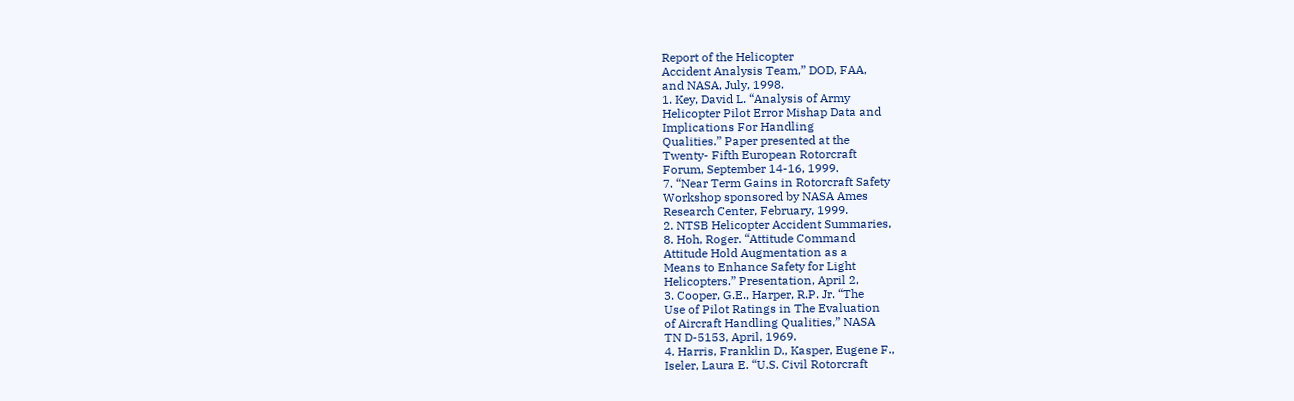Report of the Helicopter
Accident Analysis Team,” DOD, FAA,
and NASA, July, 1998.
1. Key, David L. “Analysis of Army
Helicopter Pilot Error Mishap Data and
Implications For Handling
Qualities.” Paper presented at the
Twenty- Fifth European Rotorcraft
Forum, September 14-16, 1999.
7. “Near Term Gains in Rotorcraft Safety
Workshop sponsored by NASA Ames
Research Center, February, 1999.
2. NTSB Helicopter Accident Summaries,
8. Hoh, Roger. “Attitude Command
Attitude Hold Augmentation as a
Means to Enhance Safety for Light
Helicopters.” Presentation, April 2,
3. Cooper, G.E., Harper, R.P. Jr. “The
Use of Pilot Ratings in The Evaluation
of Aircraft Handling Qualities,” NASA
TN D-5153, April, 1969.
4. Harris, Franklin D., Kasper, Eugene F.,
Iseler, Laura E. “U.S. Civil Rotorcraft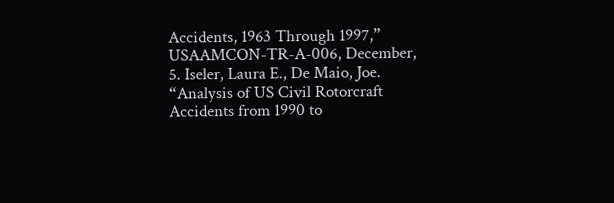Accidents, 1963 Through 1997,”
USAAMCON-TR-A-006, December,
5. Iseler, Laura E., De Maio, Joe.
“Analysis of US Civil Rotorcraft
Accidents from 1990 to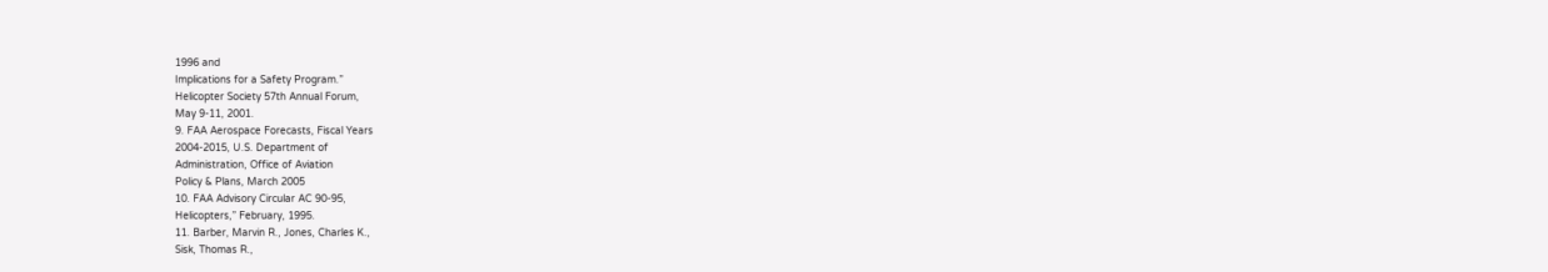1996 and
Implications for a Safety Program.”
Helicopter Society 57th Annual Forum,
May 9-11, 2001.
9. FAA Aerospace Forecasts, Fiscal Years
2004-2015, U.S. Department of
Administration, Office of Aviation
Policy & Plans, March 2005
10. FAA Advisory Circular AC 90-95,
Helicopters,” February, 1995.
11. Barber, Marvin R., Jones, Charles K.,
Sisk, Thomas R.,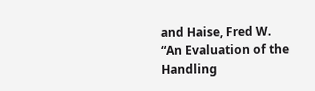and Haise, Fred W.
“An Evaluation of the Handling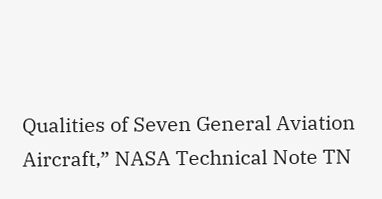Qualities of Seven General Aviation
Aircraft,” NASA Technical Note TN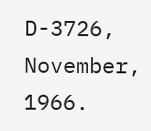D-3726, November, 1966.